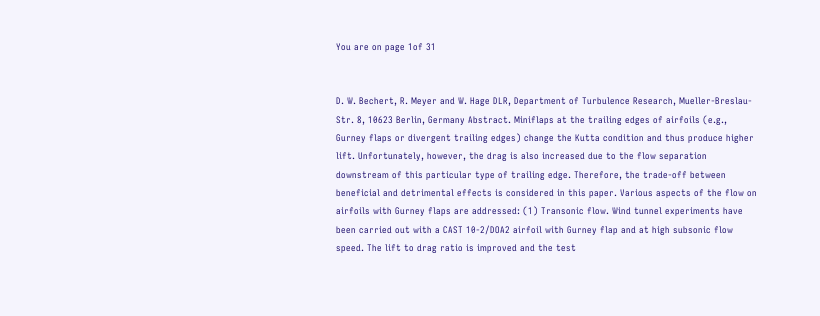You are on page 1of 31


D. W. Bechert, R. Meyer and W. Hage DLR, Department of Turbulence Research, Mueller-Breslau-Str. 8, 10623 Berlin, Germany Abstract. Miniflaps at the trailing edges of airfoils (e.g., Gurney flaps or divergent trailing edges) change the Kutta condition and thus produce higher lift. Unfortunately, however, the drag is also increased due to the flow separation downstream of this particular type of trailing edge. Therefore, the trade-off between beneficial and detrimental effects is considered in this paper. Various aspects of the flow on airfoils with Gurney flaps are addressed: (1) Transonic flow. Wind tunnel experiments have been carried out with a CAST 10-2/DOA2 airfoil with Gurney flap and at high subsonic flow speed. The lift to drag ratio is improved and the test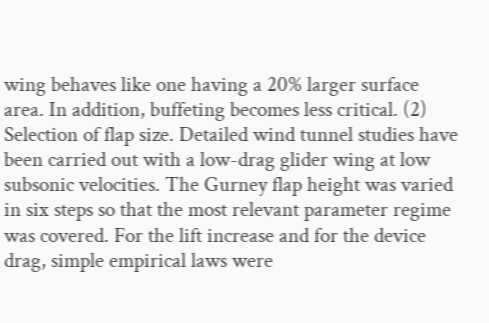wing behaves like one having a 20% larger surface area. In addition, buffeting becomes less critical. (2) Selection of flap size. Detailed wind tunnel studies have been carried out with a low-drag glider wing at low subsonic velocities. The Gurney flap height was varied in six steps so that the most relevant parameter regime was covered. For the lift increase and for the device drag, simple empirical laws were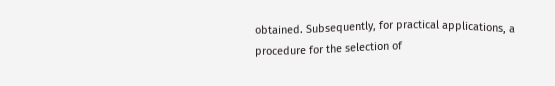obtained. Subsequently, for practical applications, a procedure for the selection of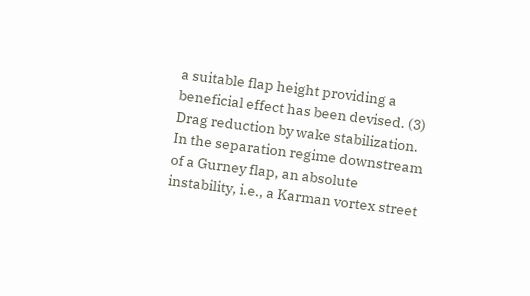a suitable flap height providing a beneficial effect has been devised. (3) Drag reduction by wake stabilization. In the separation regime downstream of a Gurney flap, an absolute instability, i.e., a Karman vortex street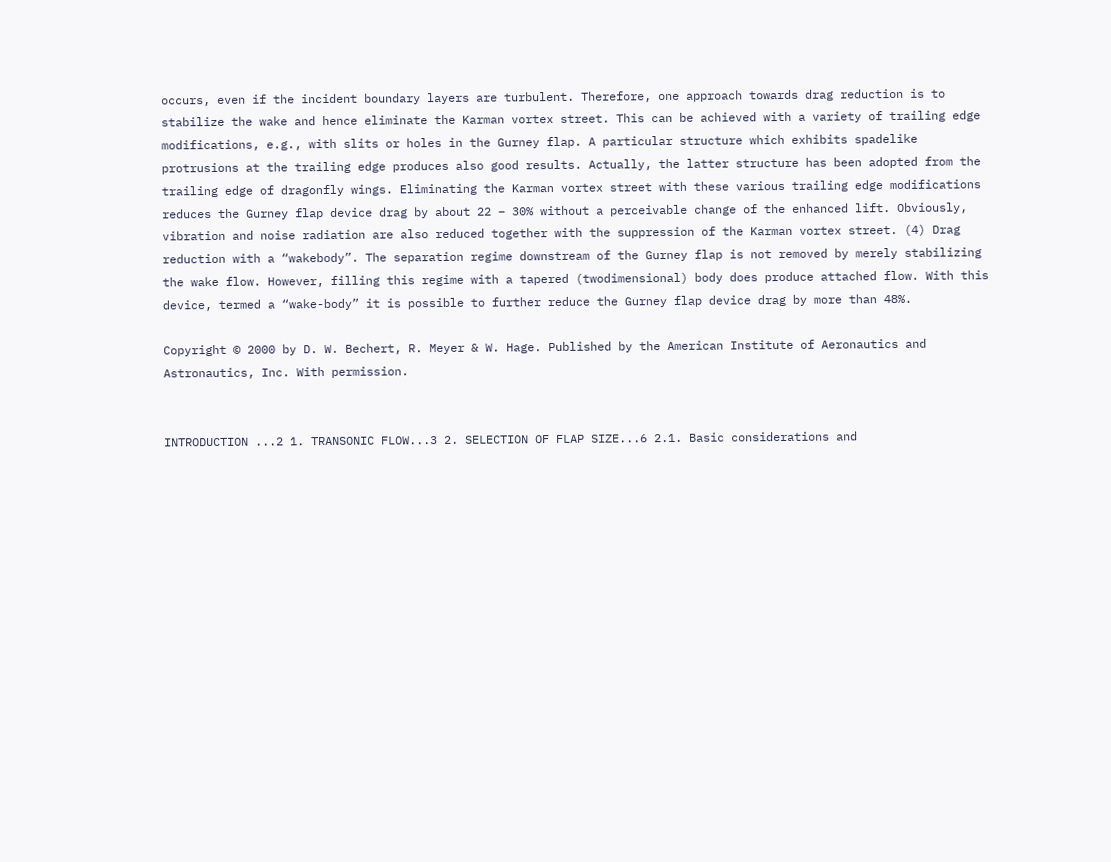occurs, even if the incident boundary layers are turbulent. Therefore, one approach towards drag reduction is to stabilize the wake and hence eliminate the Karman vortex street. This can be achieved with a variety of trailing edge modifications, e.g., with slits or holes in the Gurney flap. A particular structure which exhibits spadelike protrusions at the trailing edge produces also good results. Actually, the latter structure has been adopted from the trailing edge of dragonfly wings. Eliminating the Karman vortex street with these various trailing edge modifications reduces the Gurney flap device drag by about 22 – 30% without a perceivable change of the enhanced lift. Obviously, vibration and noise radiation are also reduced together with the suppression of the Karman vortex street. (4) Drag reduction with a “wakebody”. The separation regime downstream of the Gurney flap is not removed by merely stabilizing the wake flow. However, filling this regime with a tapered (twodimensional) body does produce attached flow. With this device, termed a “wake-body” it is possible to further reduce the Gurney flap device drag by more than 48%.

Copyright © 2000 by D. W. Bechert, R. Meyer & W. Hage. Published by the American Institute of Aeronautics and Astronautics, Inc. With permission.


INTRODUCTION ...2 1. TRANSONIC FLOW...3 2. SELECTION OF FLAP SIZE...6 2.1. Basic considerations and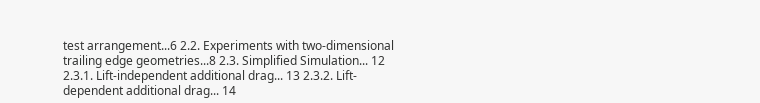test arrangement...6 2.2. Experiments with two-dimensional trailing edge geometries...8 2.3. Simplified Simulation... 12 2.3.1. Lift-independent additional drag... 13 2.3.2. Lift-dependent additional drag... 14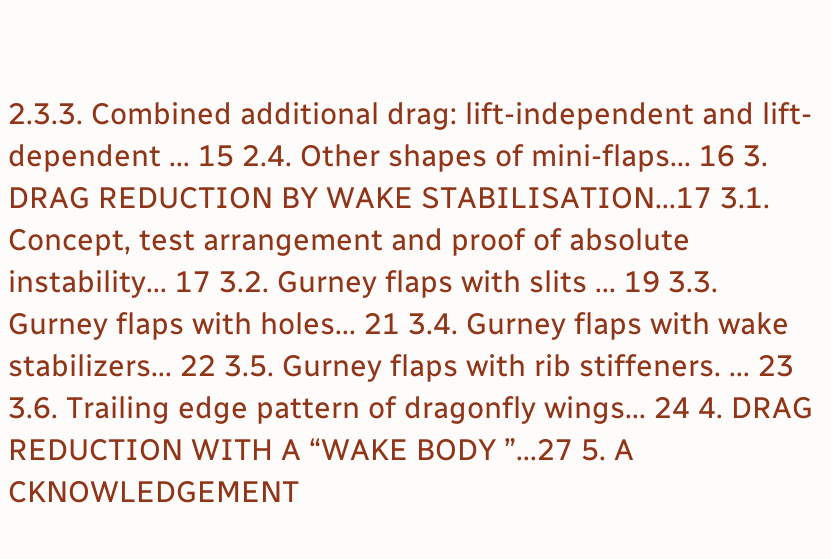2.3.3. Combined additional drag: lift-independent and lift-dependent ... 15 2.4. Other shapes of mini-flaps... 16 3. DRAG REDUCTION BY WAKE STABILISATION...17 3.1. Concept, test arrangement and proof of absolute instability... 17 3.2. Gurney flaps with slits ... 19 3.3. Gurney flaps with holes... 21 3.4. Gurney flaps with wake stabilizers... 22 3.5. Gurney flaps with rib stiffeners. ... 23 3.6. Trailing edge pattern of dragonfly wings... 24 4. DRAG REDUCTION WITH A “WAKE BODY ”...27 5. A CKNOWLEDGEMENT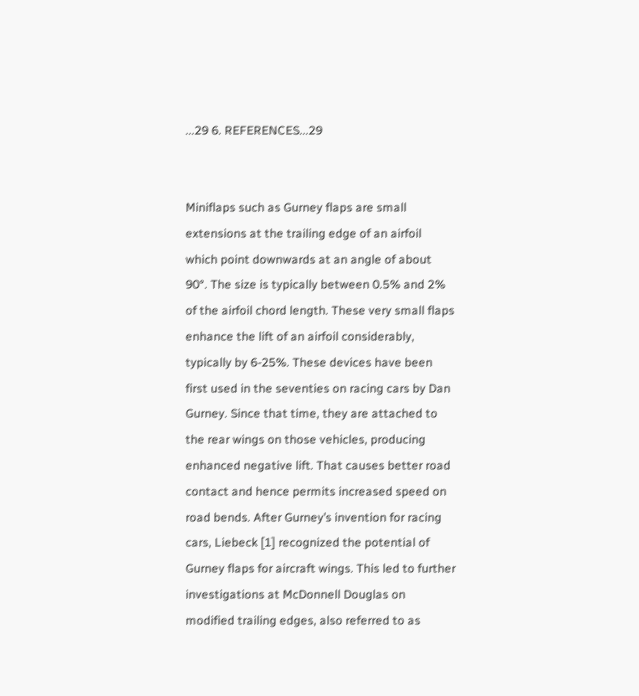...29 6. REFERENCES...29


Miniflaps such as Gurney flaps are small extensions at the trailing edge of an airfoil which point downwards at an angle of about 90°. The size is typically between 0.5% and 2% of the airfoil chord length. These very small flaps enhance the lift of an airfoil considerably, typically by 6-25%. These devices have been first used in the seventies on racing cars by Dan Gurney. Since that time, they are attached to the rear wings on those vehicles, producing enhanced negative lift. That causes better road contact and hence permits increased speed on road bends. After Gurney’s invention for racing cars, Liebeck [1] recognized the potential of Gurney flaps for aircraft wings. This led to further investigations at McDonnell Douglas on modified trailing edges, also referred to as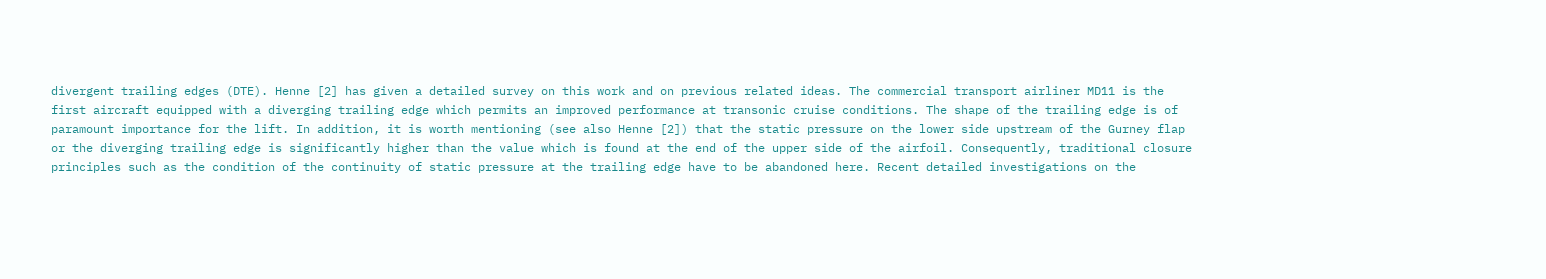divergent trailing edges (DTE). Henne [2] has given a detailed survey on this work and on previous related ideas. The commercial transport airliner MD11 is the first aircraft equipped with a diverging trailing edge which permits an improved performance at transonic cruise conditions. The shape of the trailing edge is of paramount importance for the lift. In addition, it is worth mentioning (see also Henne [2]) that the static pressure on the lower side upstream of the Gurney flap or the diverging trailing edge is significantly higher than the value which is found at the end of the upper side of the airfoil. Consequently, traditional closure principles such as the condition of the continuity of static pressure at the trailing edge have to be abandoned here. Recent detailed investigations on the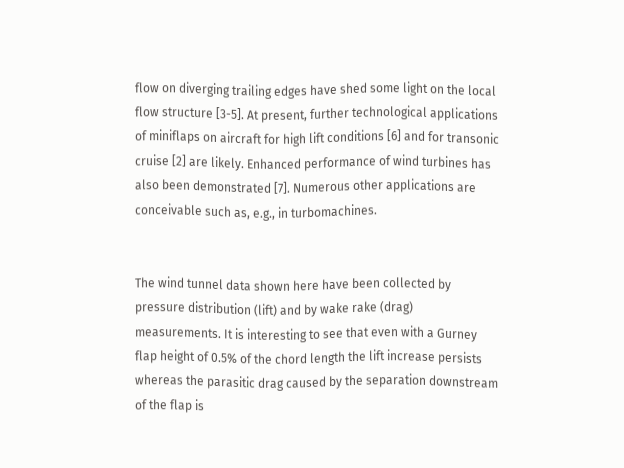flow on diverging trailing edges have shed some light on the local flow structure [3-5]. At present, further technological applications of miniflaps on aircraft for high lift conditions [6] and for transonic cruise [2] are likely. Enhanced performance of wind turbines has also been demonstrated [7]. Numerous other applications are conceivable such as, e.g., in turbomachines.


The wind tunnel data shown here have been collected by pressure distribution (lift) and by wake rake (drag) measurements. It is interesting to see that even with a Gurney flap height of 0.5% of the chord length the lift increase persists whereas the parasitic drag caused by the separation downstream of the flap is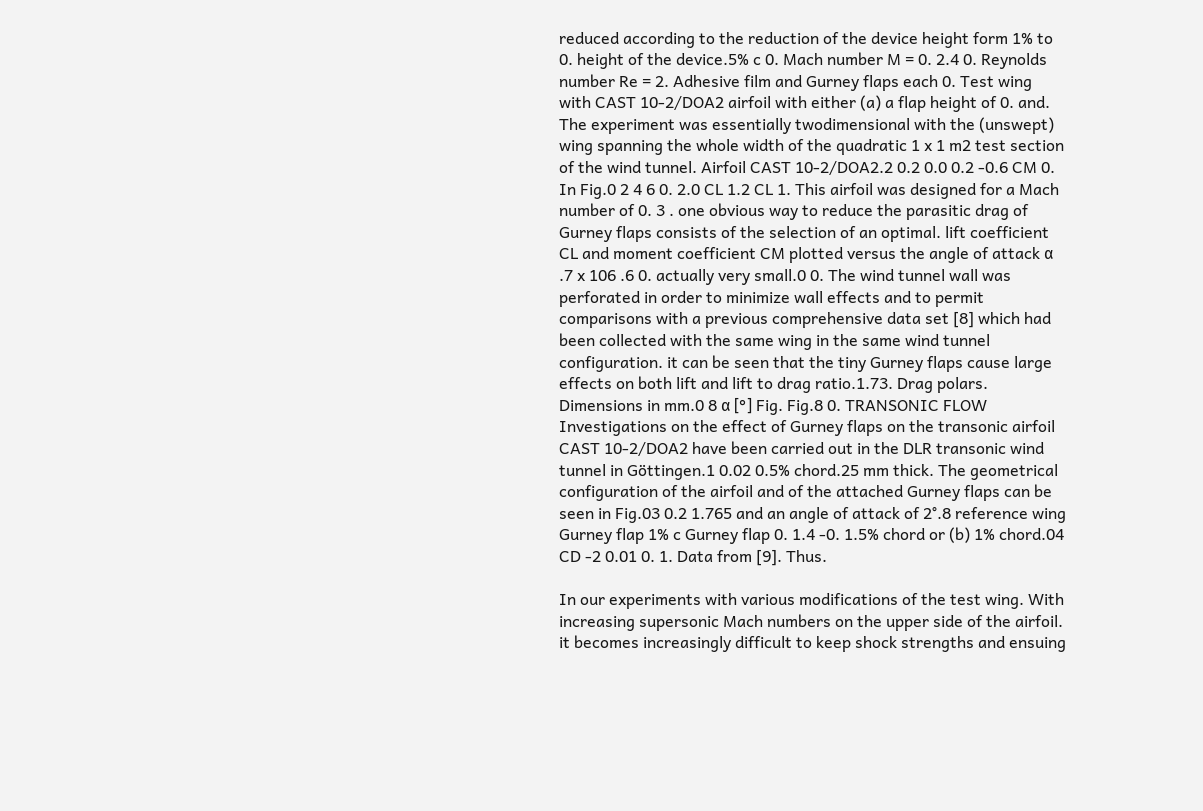reduced according to the reduction of the device height form 1% to 0. height of the device.5% c 0. Mach number M = 0. 2.4 0. Reynolds number Re = 2. Adhesive film and Gurney flaps each 0. Test wing with CAST 10-2/DOA2 airfoil with either (a) a flap height of 0. and. The experiment was essentially twodimensional with the (unswept) wing spanning the whole width of the quadratic 1 x 1 m2 test section of the wind tunnel. Airfoil CAST 10-2/DOA2.2 0.2 0.0 0.2 -0.6 CM 0. In Fig.0 2 4 6 0. 2.0 CL 1.2 CL 1. This airfoil was designed for a Mach number of 0. 3 . one obvious way to reduce the parasitic drag of Gurney flaps consists of the selection of an optimal. lift coefficient CL and moment coefficient CM plotted versus the angle of attack α .7 x 106 .6 0. actually very small.0 0. The wind tunnel wall was perforated in order to minimize wall effects and to permit comparisons with a previous comprehensive data set [8] which had been collected with the same wing in the same wind tunnel configuration. it can be seen that the tiny Gurney flaps cause large effects on both lift and lift to drag ratio.1.73. Drag polars. Dimensions in mm.0 8 α [°] Fig. Fig.8 0. TRANSONIC FLOW Investigations on the effect of Gurney flaps on the transonic airfoil CAST 10-2/DOA2 have been carried out in the DLR transonic wind tunnel in Göttingen.1 0.02 0.5% chord.25 mm thick. The geometrical configuration of the airfoil and of the attached Gurney flaps can be seen in Fig.03 0.2 1.765 and an angle of attack of 2°.8 reference wing Gurney flap 1% c Gurney flap 0. 1.4 -0. 1.5% chord or (b) 1% chord.04 CD -2 0.01 0. 1. Data from [9]. Thus.

In our experiments with various modifications of the test wing. With increasing supersonic Mach numbers on the upper side of the airfoil. it becomes increasingly difficult to keep shock strengths and ensuing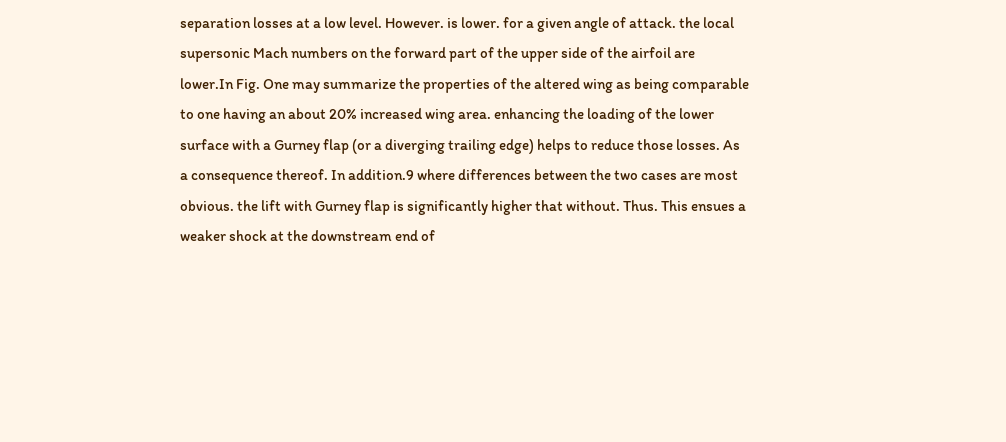separation losses at a low level. However. is lower. for a given angle of attack. the local supersonic Mach numbers on the forward part of the upper side of the airfoil are lower.In Fig. One may summarize the properties of the altered wing as being comparable to one having an about 20% increased wing area. enhancing the loading of the lower surface with a Gurney flap (or a diverging trailing edge) helps to reduce those losses. As a consequence thereof. In addition.9 where differences between the two cases are most obvious. the lift with Gurney flap is significantly higher that without. Thus. This ensues a weaker shock at the downstream end of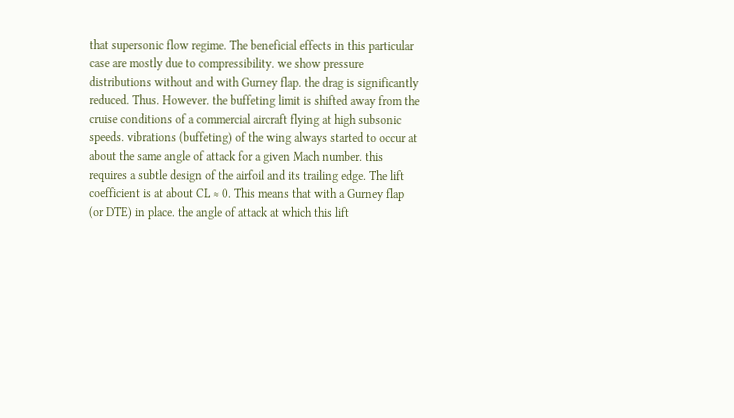that supersonic flow regime. The beneficial effects in this particular case are mostly due to compressibility. we show pressure distributions without and with Gurney flap. the drag is significantly reduced. Thus. However. the buffeting limit is shifted away from the cruise conditions of a commercial aircraft flying at high subsonic speeds. vibrations (buffeting) of the wing always started to occur at about the same angle of attack for a given Mach number. this requires a subtle design of the airfoil and its trailing edge. The lift coefficient is at about CL ≈ 0. This means that with a Gurney flap (or DTE) in place. the angle of attack at which this lift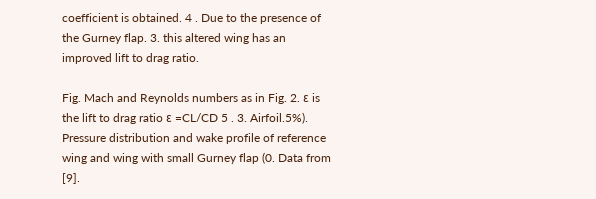coefficient is obtained. 4 . Due to the presence of the Gurney flap. 3. this altered wing has an improved lift to drag ratio.

Fig. Mach and Reynolds numbers as in Fig. 2. ε is the lift to drag ratio ε =CL/CD 5 . 3. Airfoil.5%). Pressure distribution and wake profile of reference wing and wing with small Gurney flap (0. Data from [9].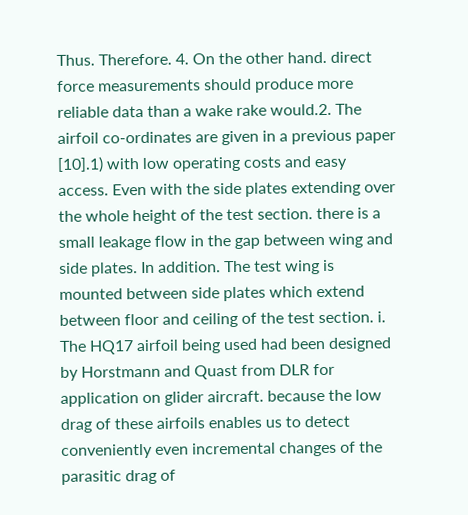Thus. Therefore. 4. On the other hand. direct force measurements should produce more reliable data than a wake rake would.2. The airfoil co-ordinates are given in a previous paper [10].1) with low operating costs and easy access. Even with the side plates extending over the whole height of the test section. there is a small leakage flow in the gap between wing and side plates. In addition. The test wing is mounted between side plates which extend between floor and ceiling of the test section. i. The HQ17 airfoil being used had been designed by Horstmann and Quast from DLR for application on glider aircraft. because the low drag of these airfoils enables us to detect conveniently even incremental changes of the parasitic drag of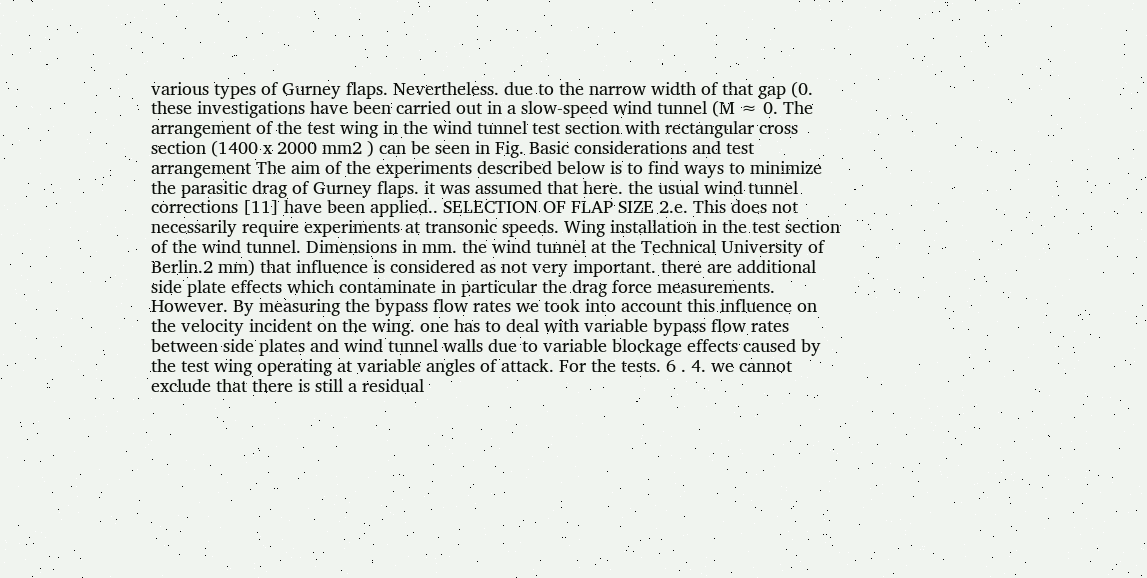various types of Gurney flaps. Nevertheless. due to the narrow width of that gap (0. these investigations have been carried out in a slow-speed wind tunnel (M ≈ 0. The arrangement of the test wing in the wind tunnel test section with rectangular cross section (1400 x 2000 mm2 ) can be seen in Fig. Basic considerations and test arrangement The aim of the experiments described below is to find ways to minimize the parasitic drag of Gurney flaps. it was assumed that here. the usual wind tunnel corrections [11] have been applied.. SELECTION OF FLAP SIZE 2.e. This does not necessarily require experiments at transonic speeds. Wing installation in the test section of the wind tunnel. Dimensions in mm. the wind tunnel at the Technical University of Berlin.2 mm) that influence is considered as not very important. there are additional side plate effects which contaminate in particular the drag force measurements. However. By measuring the bypass flow rates we took into account this influence on the velocity incident on the wing. one has to deal with variable bypass flow rates between side plates and wind tunnel walls due to variable blockage effects caused by the test wing operating at variable angles of attack. For the tests. 6 . 4. we cannot exclude that there is still a residual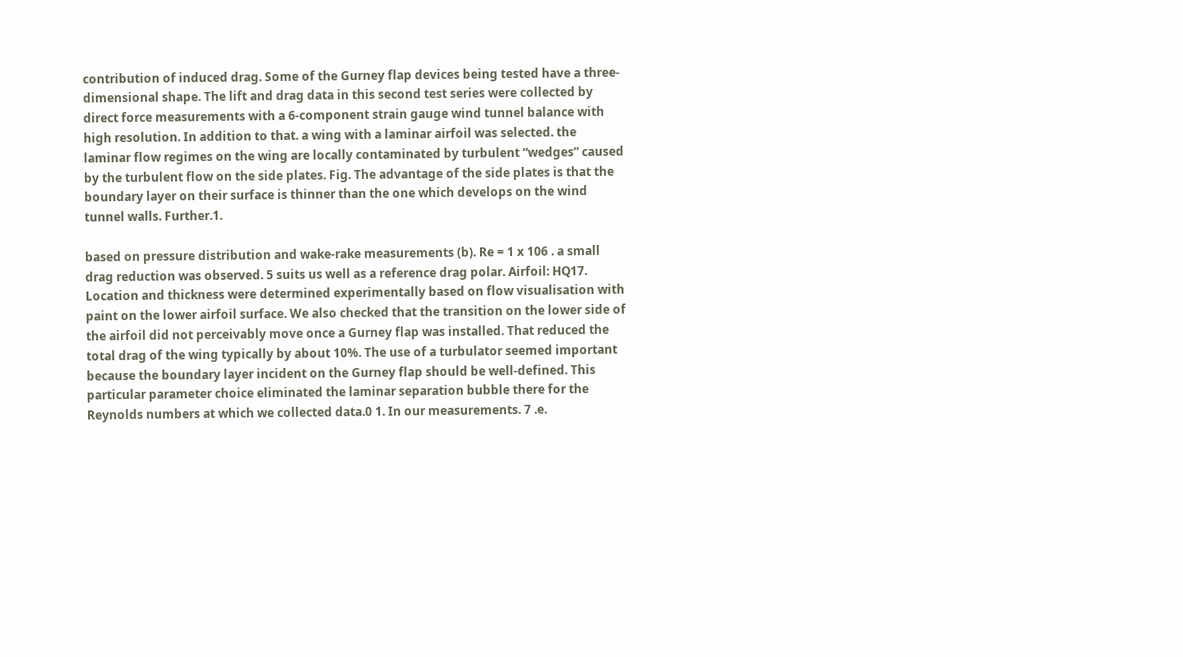contribution of induced drag. Some of the Gurney flap devices being tested have a three-dimensional shape. The lift and drag data in this second test series were collected by direct force measurements with a 6-component strain gauge wind tunnel balance with high resolution. In addition to that. a wing with a laminar airfoil was selected. the laminar flow regimes on the wing are locally contaminated by turbulent “wedges” caused by the turbulent flow on the side plates. Fig. The advantage of the side plates is that the boundary layer on their surface is thinner than the one which develops on the wind tunnel walls. Further.1.

based on pressure distribution and wake-rake measurements (b). Re = 1 x 106 . a small drag reduction was observed. 5 suits us well as a reference drag polar. Airfoil: HQ17. Location and thickness were determined experimentally based on flow visualisation with paint on the lower airfoil surface. We also checked that the transition on the lower side of the airfoil did not perceivably move once a Gurney flap was installed. That reduced the total drag of the wing typically by about 10%. The use of a turbulator seemed important because the boundary layer incident on the Gurney flap should be well-defined. This particular parameter choice eliminated the laminar separation bubble there for the Reynolds numbers at which we collected data.0 1. In our measurements. 7 .e.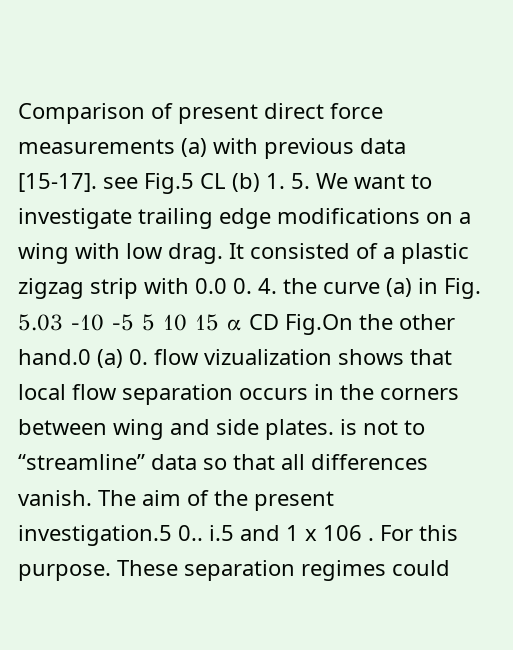Comparison of present direct force measurements (a) with previous data [15-17]. see Fig.5 CL (b) 1. 5. We want to investigate trailing edge modifications on a wing with low drag. It consisted of a plastic zigzag strip with 0.0 0. 4. the curve (a) in Fig. 5.03 -10 -5 5 10 15 α CD Fig.On the other hand.0 (a) 0. flow vizualization shows that local flow separation occurs in the corners between wing and side plates. is not to “streamline” data so that all differences vanish. The aim of the present investigation.5 0.. i.5 and 1 x 106 . For this purpose. These separation regimes could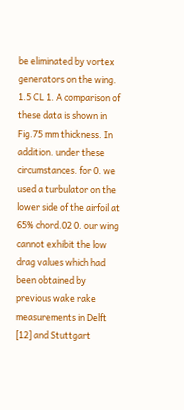be eliminated by vortex generators on the wing. 1.5 CL 1. A comparison of these data is shown in Fig.75 mm thickness. In addition. under these circumstances. for 0. we used a turbulator on the lower side of the airfoil at 65% chord.02 0. our wing cannot exhibit the low drag values which had been obtained by previous wake rake measurements in Delft [12] and Stuttgart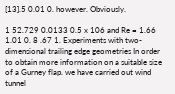[13].5 0.01 0. however. Obviously.

1 52.729 0.0133 0.5 x 106 and Re = 1.66 1.01 0. 8 .67 1. Experiments with two-dimensional trailing edge geometries In order to obtain more information on a suitable size of a Gurney flap. we have carried out wind tunnel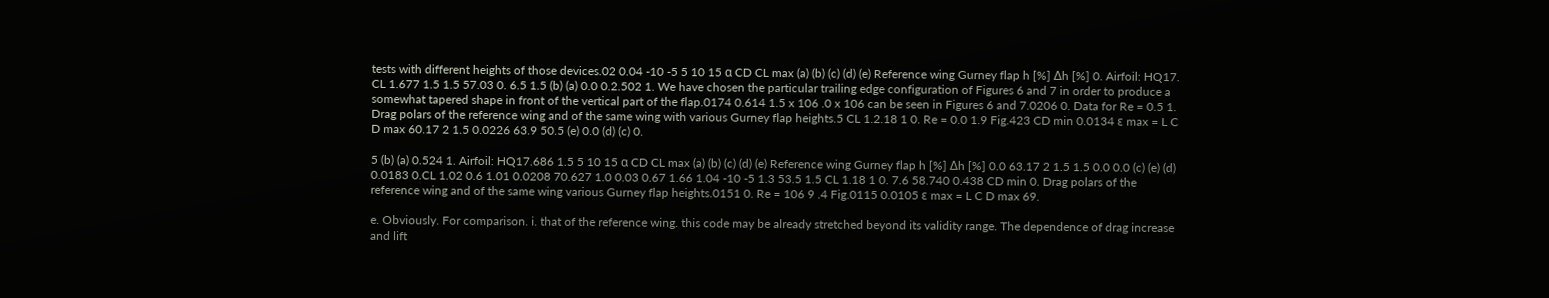tests with different heights of those devices.02 0.04 -10 -5 5 10 15 α CD CL max (a) (b) (c) (d) (e) Reference wing Gurney flap h [%] ∆h [%] 0. Airfoil: HQ17. CL 1.677 1.5 1.5 57.03 0. 6.5 1.5 (b) (a) 0.0 0.2.502 1. We have chosen the particular trailing edge configuration of Figures 6 and 7 in order to produce a somewhat tapered shape in front of the vertical part of the flap.0174 0.614 1.5 x 106 .0 x 106 can be seen in Figures 6 and 7.0206 0. Data for Re = 0.5 1. Drag polars of the reference wing and of the same wing with various Gurney flap heights.5 CL 1.2.18 1 0. Re = 0.0 1.9 Fig.423 CD min 0.0134 ε max = L C D max 60.17 2 1.5 0.0226 63.9 50.5 (e) 0.0 (d) (c) 0.

5 (b) (a) 0.524 1. Airfoil: HQ17.686 1.5 5 10 15 α CD CL max (a) (b) (c) (d) (e) Reference wing Gurney flap h [%] ∆h [%] 0.0 63.17 2 1.5 1.5 0.0 0.0 (c) (e) (d) 0.0183 0.CL 1.02 0.6 1.01 0.0208 70.627 1.0 0.03 0.67 1.66 1.04 -10 -5 1.3 53.5 1.5 CL 1.18 1 0. 7.6 58.740 0.438 CD min 0. Drag polars of the reference wing and of the same wing various Gurney flap heights.0151 0. Re = 106 9 .4 Fig.0115 0.0105 ε max = L C D max 69.

e. Obviously. For comparison. i. that of the reference wing. this code may be already stretched beyond its validity range. The dependence of drag increase and lift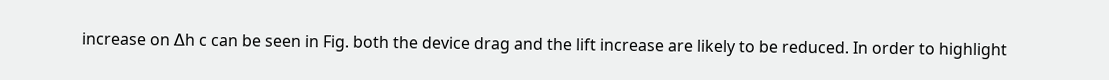increase on ∆h c can be seen in Fig. both the device drag and the lift increase are likely to be reduced. In order to highlight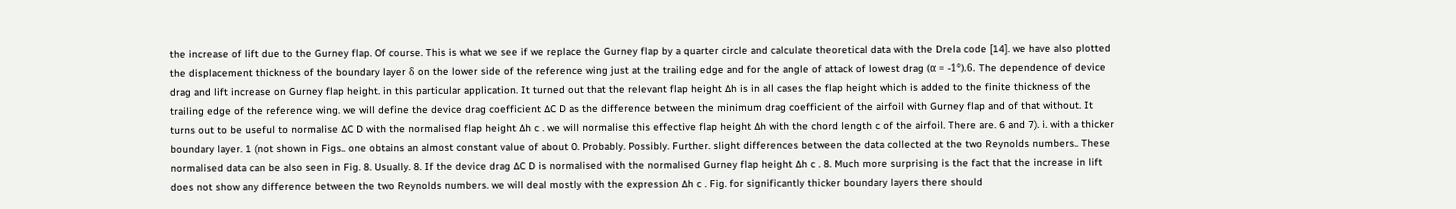the increase of lift due to the Gurney flap. Of course. This is what we see if we replace the Gurney flap by a quarter circle and calculate theoretical data with the Drela code [14]. we have also plotted the displacement thickness of the boundary layer δ on the lower side of the reference wing just at the trailing edge and for the angle of attack of lowest drag (α = -1°).6. The dependence of device drag and lift increase on Gurney flap height. in this particular application. It turned out that the relevant flap height ∆h is in all cases the flap height which is added to the finite thickness of the trailing edge of the reference wing. we will define the device drag coefficient ∆C D as the difference between the minimum drag coefficient of the airfoil with Gurney flap and of that without. It turns out to be useful to normalise ∆C D with the normalised flap height ∆h c . we will normalise this effective flap height ∆h with the chord length c of the airfoil. There are. 6 and 7). i. with a thicker boundary layer. 1 (not shown in Figs.. one obtains an almost constant value of about 0. Probably. Possibly. Further. slight differences between the data collected at the two Reynolds numbers.. These normalised data can be also seen in Fig. 8. Usually. 8. If the device drag ∆C D is normalised with the normalised Gurney flap height ∆h c . 8. Much more surprising is the fact that the increase in lift does not show any difference between the two Reynolds numbers. we will deal mostly with the expression ∆h c . Fig. for significantly thicker boundary layers there should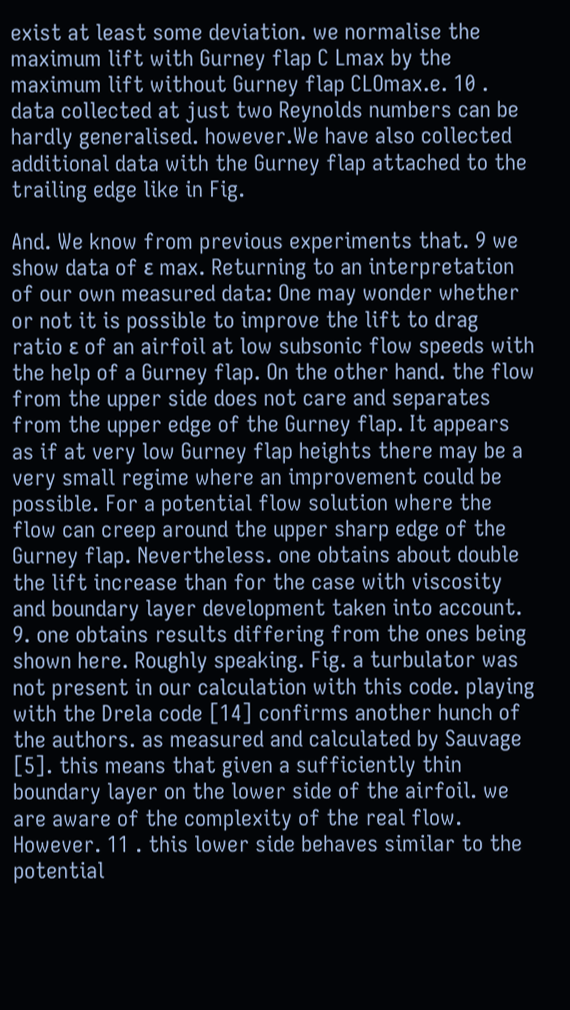exist at least some deviation. we normalise the maximum lift with Gurney flap C Lmax by the maximum lift without Gurney flap CLOmax.e. 10 . data collected at just two Reynolds numbers can be hardly generalised. however.We have also collected additional data with the Gurney flap attached to the trailing edge like in Fig.

And. We know from previous experiments that. 9 we show data of ε max. Returning to an interpretation of our own measured data: One may wonder whether or not it is possible to improve the lift to drag ratio ε of an airfoil at low subsonic flow speeds with the help of a Gurney flap. On the other hand. the flow from the upper side does not care and separates from the upper edge of the Gurney flap. It appears as if at very low Gurney flap heights there may be a very small regime where an improvement could be possible. For a potential flow solution where the flow can creep around the upper sharp edge of the Gurney flap. Nevertheless. one obtains about double the lift increase than for the case with viscosity and boundary layer development taken into account. 9. one obtains results differing from the ones being shown here. Roughly speaking. Fig. a turbulator was not present in our calculation with this code. playing with the Drela code [14] confirms another hunch of the authors. as measured and calculated by Sauvage [5]. this means that given a sufficiently thin boundary layer on the lower side of the airfoil. we are aware of the complexity of the real flow. However. 11 . this lower side behaves similar to the potential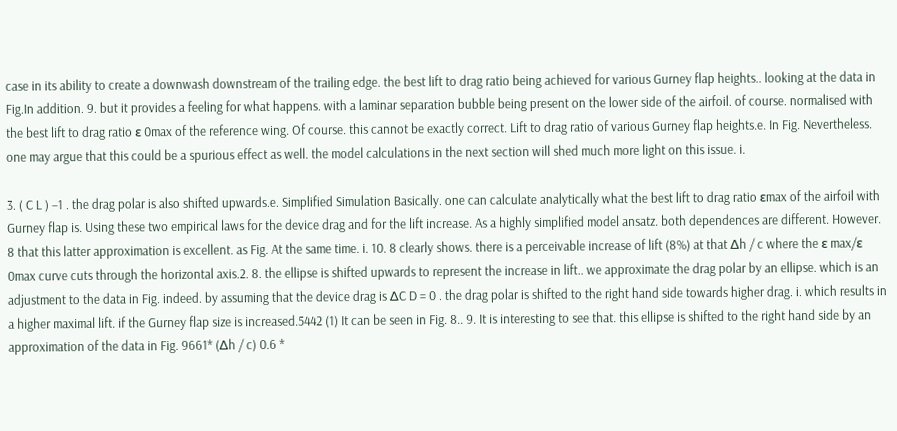case in its ability to create a downwash downstream of the trailing edge. the best lift to drag ratio being achieved for various Gurney flap heights.. looking at the data in Fig.In addition. 9. but it provides a feeling for what happens. with a laminar separation bubble being present on the lower side of the airfoil. of course. normalised with the best lift to drag ratio ε 0max of the reference wing. Of course. this cannot be exactly correct. Lift to drag ratio of various Gurney flap heights.e. In Fig. Nevertheless. one may argue that this could be a spurious effect as well. the model calculations in the next section will shed much more light on this issue. i.

3. ( C L ) −1 . the drag polar is also shifted upwards.e. Simplified Simulation Basically. one can calculate analytically what the best lift to drag ratio εmax of the airfoil with Gurney flap is. Using these two empirical laws for the device drag and for the lift increase. As a highly simplified model ansatz. both dependences are different. However. 8 that this latter approximation is excellent. as Fig. At the same time. i. 10. 8 clearly shows. there is a perceivable increase of lift (8%) at that ∆h / c where the ε max/ε 0max curve cuts through the horizontal axis.2. 8. the ellipse is shifted upwards to represent the increase in lift.. we approximate the drag polar by an ellipse. which is an adjustment to the data in Fig. indeed. by assuming that the device drag is ∆C D = 0 . the drag polar is shifted to the right hand side towards higher drag. i. which results in a higher maximal lift. if the Gurney flap size is increased.5442 (1) It can be seen in Fig. 8.. 9. It is interesting to see that. this ellipse is shifted to the right hand side by an approximation of the data in Fig. 9661* (∆h / c) 0.6 *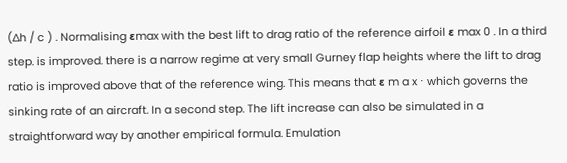(∆h / c ) . Normalising εmax with the best lift to drag ratio of the reference airfoil ε max 0 . In a third step. is improved. there is a narrow regime at very small Gurney flap heights where the lift to drag ratio is improved above that of the reference wing. This means that ε m a x ⋅ which governs the sinking rate of an aircraft. In a second step. The lift increase can also be simulated in a straightforward way by another empirical formula. Emulation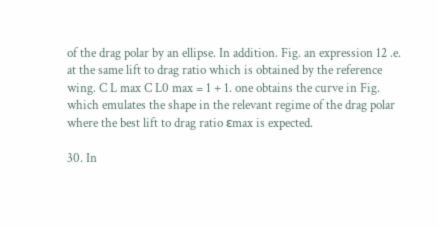of the drag polar by an ellipse. In addition. Fig. an expression 12 .e. at the same lift to drag ratio which is obtained by the reference wing. C L max C L0 max = 1 + 1. one obtains the curve in Fig. which emulates the shape in the relevant regime of the drag polar where the best lift to drag ratio εmax is expected.

30. In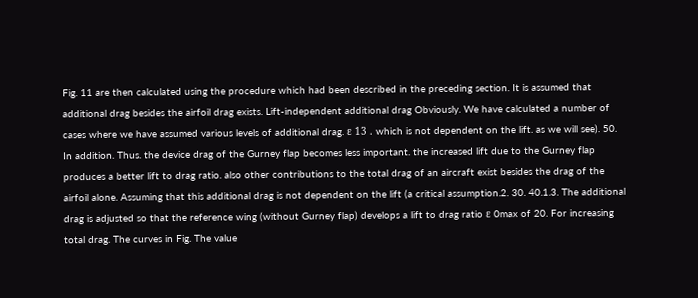Fig. 11 are then calculated using the procedure which had been described in the preceding section. It is assumed that additional drag besides the airfoil drag exists. Lift-independent additional drag Obviously. We have calculated a number of cases where we have assumed various levels of additional drag. ε 13 . which is not dependent on the lift. as we will see). 50. In addition. Thus. the device drag of the Gurney flap becomes less important. the increased lift due to the Gurney flap produces a better lift to drag ratio. also other contributions to the total drag of an aircraft exist besides the drag of the airfoil alone. Assuming that this additional drag is not dependent on the lift (a critical assumption.2. 30. 40.1.3. The additional drag is adjusted so that the reference wing (without Gurney flap) develops a lift to drag ratio ε 0max of 20. For increasing total drag. The curves in Fig. The value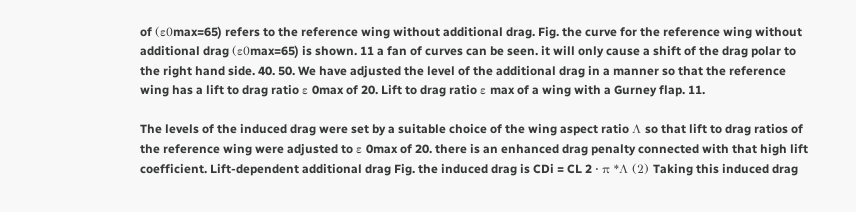of (ε0max=65) refers to the reference wing without additional drag. Fig. the curve for the reference wing without additional drag (ε0max=65) is shown. 11 a fan of curves can be seen. it will only cause a shift of the drag polar to the right hand side. 40. 50. We have adjusted the level of the additional drag in a manner so that the reference wing has a lift to drag ratio ε 0max of 20. Lift to drag ratio ε max of a wing with a Gurney flap. 11.

The levels of the induced drag were set by a suitable choice of the wing aspect ratio Λ so that lift to drag ratios of the reference wing were adjusted to ε 0max of 20. there is an enhanced drag penalty connected with that high lift coefficient. Lift-dependent additional drag Fig. the induced drag is CDi = CL 2 ⋅ π *Λ (2) Taking this induced drag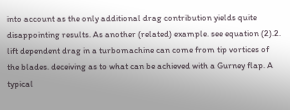into account as the only additional drag contribution yields quite disappointing results. As another (related) example. see equation (2).2. lift dependent drag in a turbomachine can come from tip vortices of the blades. deceiving as to what can be achieved with a Gurney flap. A typical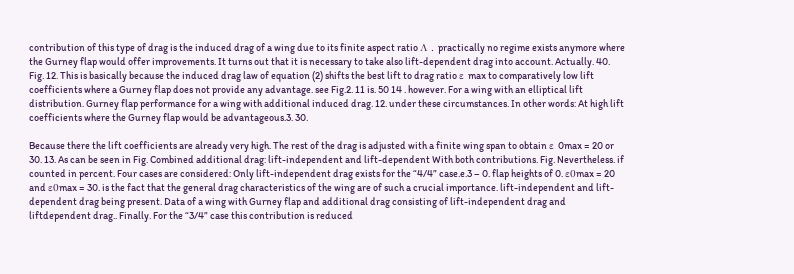contribution of this type of drag is the induced drag of a wing due to its finite aspect ratio Λ . practically no regime exists anymore where the Gurney flap would offer improvements. It turns out that it is necessary to take also lift-dependent drag into account. Actually. 40. Fig. 12. This is basically because the induced drag law of equation (2) shifts the best lift to drag ratio ε max to comparatively low lift coefficients where a Gurney flap does not provide any advantage. see Fig.2. 11 is. 50 14 . however. For a wing with an elliptical lift distribution. Gurney flap performance for a wing with additional induced drag. 12. under these circumstances. In other words: At high lift coefficients where the Gurney flap would be advantageous.3. 30.

Because there the lift coefficients are already very high. The rest of the drag is adjusted with a finite wing span to obtain ε 0max = 20 or 30. 13. As can be seen in Fig. Combined additional drag: lift-independent and lift-dependent With both contributions. Fig. Nevertheless. if counted in percent. Four cases are considered: Only lift-independent drag exists for the “4/4” case.e.3 – 0. flap heights of 0. ε0max = 20 and ε0max = 30. is the fact that the general drag characteristics of the wing are of such a crucial importance. lift-independent and lift-dependent drag being present. Data of a wing with Gurney flap and additional drag consisting of lift-independent drag and liftdependent drag.. Finally. For the “3/4” case this contribution is reduced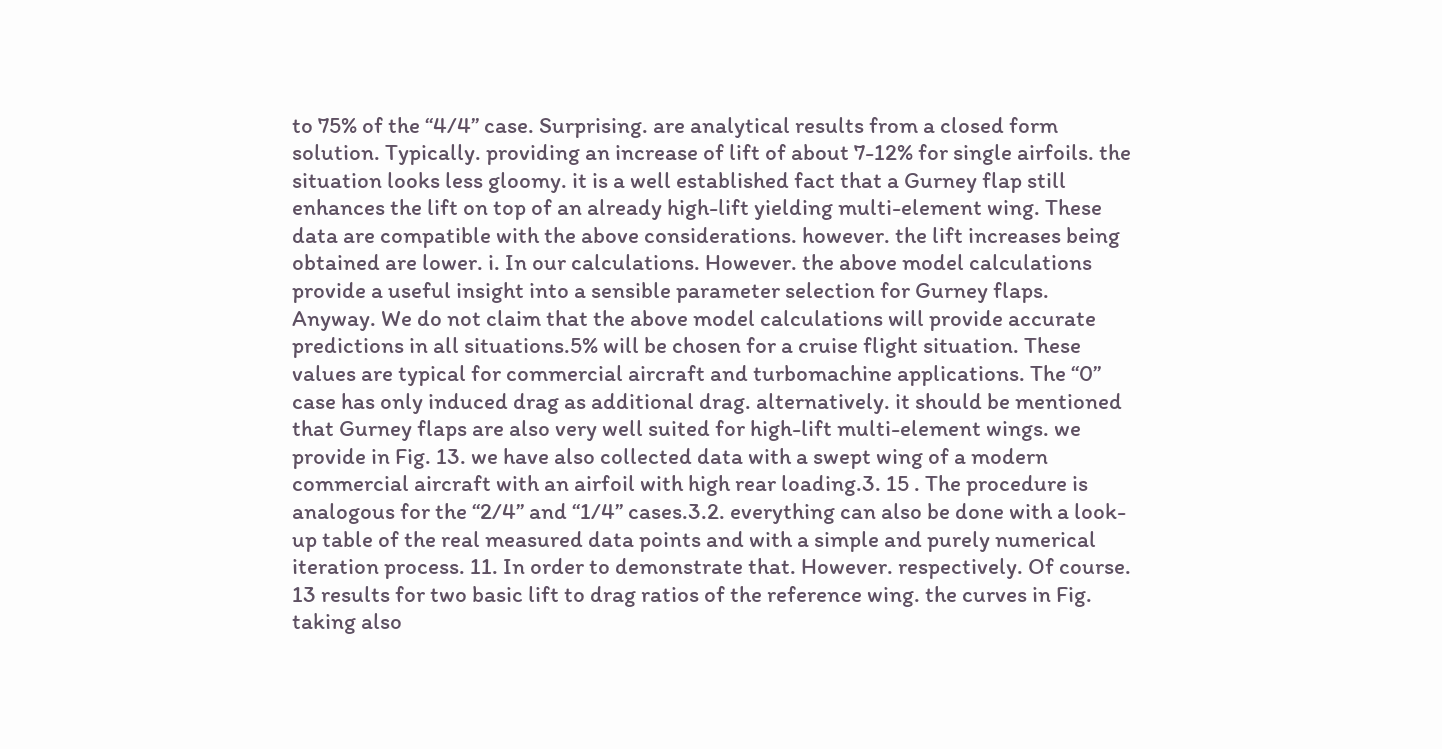to 75% of the “4/4” case. Surprising. are analytical results from a closed form solution. Typically. providing an increase of lift of about 7-12% for single airfoils. the situation looks less gloomy. it is a well established fact that a Gurney flap still enhances the lift on top of an already high-lift yielding multi-element wing. These data are compatible with the above considerations. however. the lift increases being obtained are lower. i. In our calculations. However. the above model calculations provide a useful insight into a sensible parameter selection for Gurney flaps. Anyway. We do not claim that the above model calculations will provide accurate predictions in all situations.5% will be chosen for a cruise flight situation. These values are typical for commercial aircraft and turbomachine applications. The “0” case has only induced drag as additional drag. alternatively. it should be mentioned that Gurney flaps are also very well suited for high-lift multi-element wings. we provide in Fig. 13. we have also collected data with a swept wing of a modern commercial aircraft with an airfoil with high rear loading.3. 15 . The procedure is analogous for the “2/4” and “1/4” cases.3.2. everything can also be done with a look-up table of the real measured data points and with a simple and purely numerical iteration process. 11. In order to demonstrate that. However. respectively. Of course. 13 results for two basic lift to drag ratios of the reference wing. the curves in Fig. taking also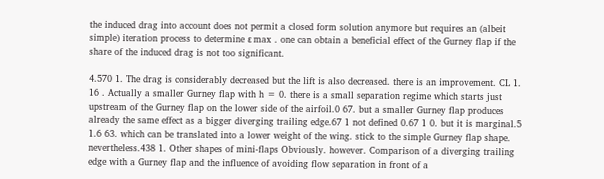the induced drag into account does not permit a closed form solution anymore but requires an (albeit simple) iteration process to determine ε max . one can obtain a beneficial effect of the Gurney flap if the share of the induced drag is not too significant.

4.570 1. The drag is considerably decreased but the lift is also decreased. there is an improvement. CL 1. 16 . Actually a smaller Gurney flap with h = 0. there is a small separation regime which starts just upstream of the Gurney flap on the lower side of the airfoil.0 67. but a smaller Gurney flap produces already the same effect as a bigger diverging trailing edge.67 1 not defined 0.67 1 0. but it is marginal.5 1.6 63. which can be translated into a lower weight of the wing. stick to the simple Gurney flap shape. nevertheless.438 1. Other shapes of mini-flaps Obviously. however. Comparison of a diverging trailing edge with a Gurney flap and the influence of avoiding flow separation in front of a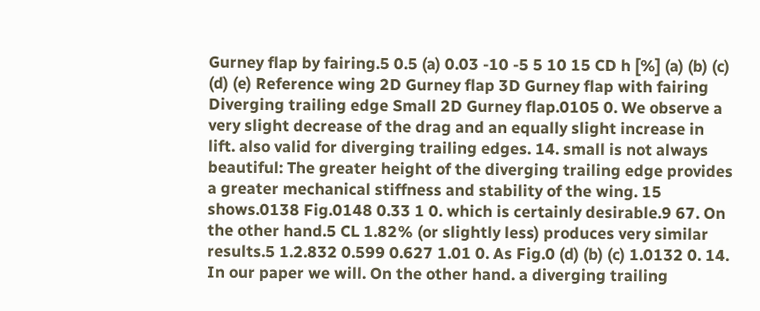Gurney flap by fairing.5 0.5 (a) 0.03 -10 -5 5 10 15 CD h [%] (a) (b) (c) (d) (e) Reference wing 2D Gurney flap 3D Gurney flap with fairing Diverging trailing edge Small 2D Gurney flap.0105 0. We observe a very slight decrease of the drag and an equally slight increase in lift. also valid for diverging trailing edges. 14. small is not always beautiful: The greater height of the diverging trailing edge provides a greater mechanical stiffness and stability of the wing. 15 shows.0138 Fig.0148 0.33 1 0. which is certainly desirable.9 67. On the other hand.5 CL 1.82% (or slightly less) produces very similar results.5 1.2.832 0.599 0.627 1.01 0. As Fig.0 (d) (b) (c) 1.0132 0. 14. In our paper we will. On the other hand. a diverging trailing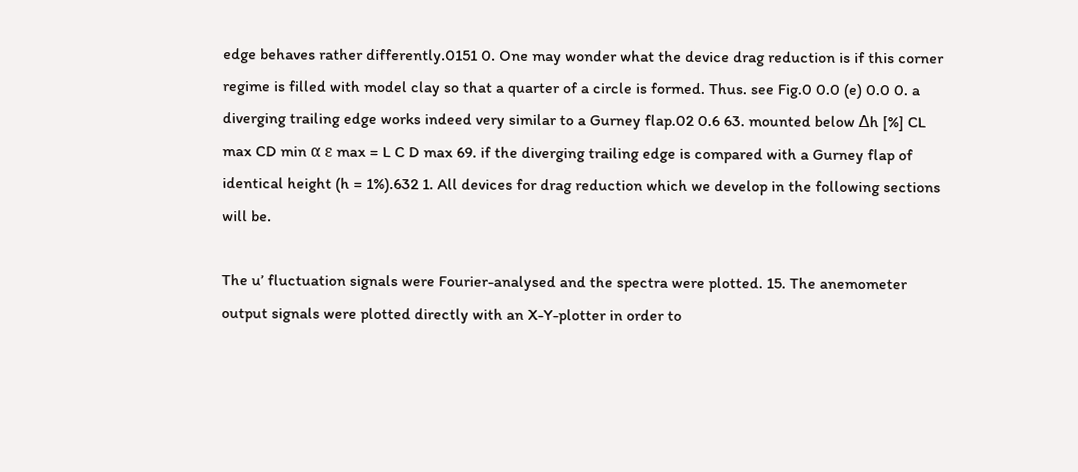edge behaves rather differently.0151 0. One may wonder what the device drag reduction is if this corner regime is filled with model clay so that a quarter of a circle is formed. Thus. see Fig.0 0.0 (e) 0.0 0. a diverging trailing edge works indeed very similar to a Gurney flap.02 0.6 63. mounted below ∆h [%] CL max CD min α ε max = L C D max 69. if the diverging trailing edge is compared with a Gurney flap of identical height (h = 1%).632 1. All devices for drag reduction which we develop in the following sections will be.

The u’ fluctuation signals were Fourier-analysed and the spectra were plotted. 15. The anemometer output signals were plotted directly with an X-Y-plotter in order to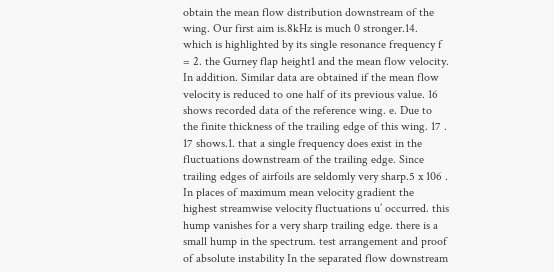obtain the mean flow distribution downstream of the wing. Our first aim is.8kHz is much 0 stronger.14. which is highlighted by its single resonance frequency f = 2. the Gurney flap height1 and the mean flow velocity. In addition. Similar data are obtained if the mean flow velocity is reduced to one half of its previous value. 16 shows recorded data of the reference wing. e. Due to the finite thickness of the trailing edge of this wing. 17 . 17 shows.1. that a single frequency does exist in the fluctuations downstream of the trailing edge. Since trailing edges of airfoils are seldomly very sharp.5 x 106 . In places of maximum mean velocity gradient the highest streamwise velocity fluctuations u’ occurred. this hump vanishes for a very sharp trailing edge. there is a small hump in the spectrum. test arrangement and proof of absolute instability In the separated flow downstream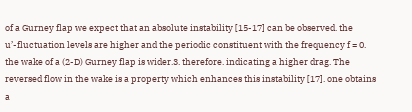of a Gurney flap we expect that an absolute instability [15-17] can be observed. the u’-fluctuation levels are higher and the periodic constituent with the frequency f = 0. the wake of a (2-D) Gurney flap is wider.3. therefore. indicating a higher drag. The reversed flow in the wake is a property which enhances this instability [17]. one obtains a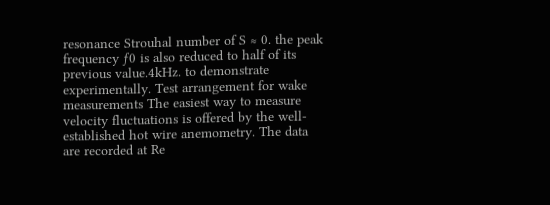resonance Strouhal number of S ≈ 0. the peak frequency ƒ0 is also reduced to half of its previous value.4kHz. to demonstrate experimentally. Test arrangement for wake measurements The easiest way to measure velocity fluctuations is offered by the well-established hot wire anemometry. The data are recorded at Re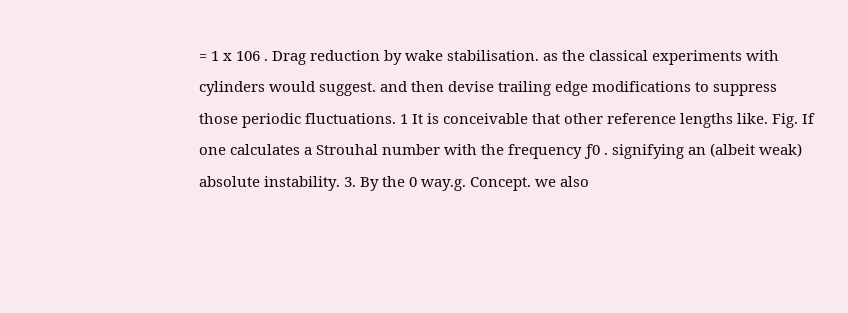= 1 x 106 . Drag reduction by wake stabilisation. as the classical experiments with cylinders would suggest. and then devise trailing edge modifications to suppress those periodic fluctuations. 1 It is conceivable that other reference lengths like. Fig. If one calculates a Strouhal number with the frequency ƒ0 . signifying an (albeit weak) absolute instability. 3. By the 0 way.g. Concept. we also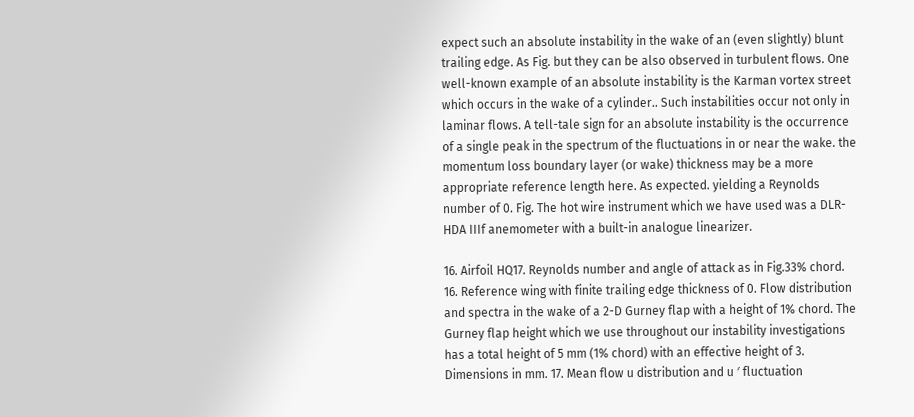expect such an absolute instability in the wake of an (even slightly) blunt trailing edge. As Fig. but they can be also observed in turbulent flows. One well-known example of an absolute instability is the Karman vortex street which occurs in the wake of a cylinder.. Such instabilities occur not only in laminar flows. A tell-tale sign for an absolute instability is the occurrence of a single peak in the spectrum of the fluctuations in or near the wake. the momentum loss boundary layer (or wake) thickness may be a more appropriate reference length here. As expected. yielding a Reynolds number of 0. Fig. The hot wire instrument which we have used was a DLR-HDA IIIf anemometer with a built-in analogue linearizer.

16. Airfoil HQ17. Reynolds number and angle of attack as in Fig.33% chord. 16. Reference wing with finite trailing edge thickness of 0. Flow distribution and spectra in the wake of a 2-D Gurney flap with a height of 1% chord. The Gurney flap height which we use throughout our instability investigations has a total height of 5 mm (1% chord) with an effective height of 3. Dimensions in mm. 17. Mean flow u distribution and u ′ fluctuation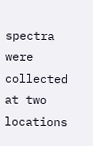spectra were collected at two locations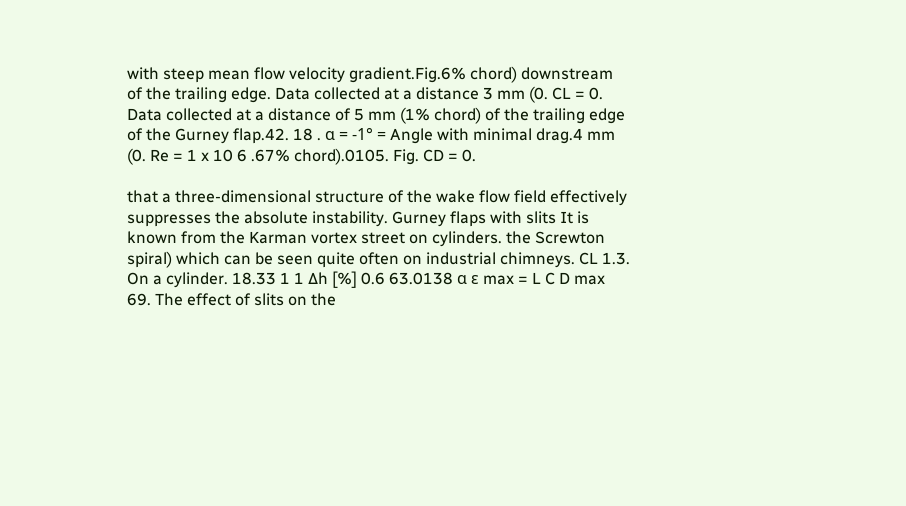with steep mean flow velocity gradient.Fig.6% chord) downstream of the trailing edge. Data collected at a distance 3 mm (0. CL = 0. Data collected at a distance of 5 mm (1% chord) of the trailing edge of the Gurney flap.42. 18 . α = -1° = Angle with minimal drag.4 mm (0. Re = 1 x 10 6 .67% chord).0105. Fig. CD = 0.

that a three-dimensional structure of the wake flow field effectively suppresses the absolute instability. Gurney flaps with slits It is known from the Karman vortex street on cylinders. the Screwton spiral) which can be seen quite often on industrial chimneys. CL 1.3. On a cylinder. 18.33 1 1 ∆h [%] 0.6 63.0138 α ε max = L C D max 69. The effect of slits on the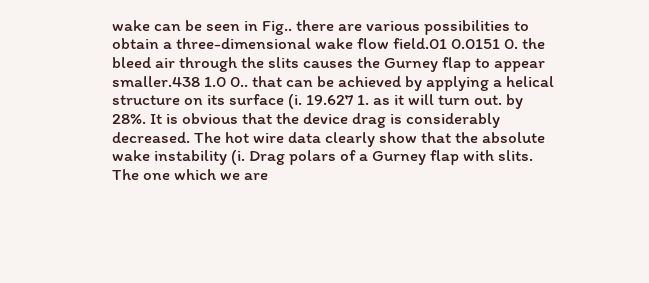wake can be seen in Fig.. there are various possibilities to obtain a three-dimensional wake flow field.01 0.0151 0. the bleed air through the slits causes the Gurney flap to appear smaller.438 1.0 0.. that can be achieved by applying a helical structure on its surface (i. 19.627 1. as it will turn out. by 28%. It is obvious that the device drag is considerably decreased. The hot wire data clearly show that the absolute wake instability (i. Drag polars of a Gurney flap with slits. The one which we are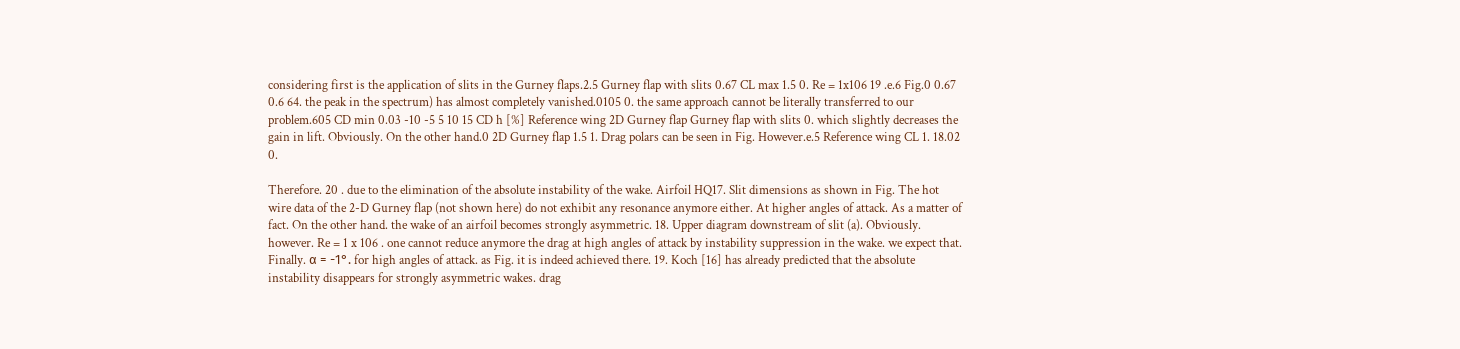considering first is the application of slits in the Gurney flaps.2.5 Gurney flap with slits 0.67 CL max 1.5 0. Re = 1x106 19 .e.6 Fig.0 0.67 0.6 64. the peak in the spectrum) has almost completely vanished.0105 0. the same approach cannot be literally transferred to our problem.605 CD min 0.03 -10 -5 5 10 15 CD h [%] Reference wing 2D Gurney flap Gurney flap with slits 0. which slightly decreases the gain in lift. Obviously. On the other hand.0 2D Gurney flap 1.5 1. Drag polars can be seen in Fig. However.e.5 Reference wing CL 1. 18.02 0.

Therefore. 20 . due to the elimination of the absolute instability of the wake. Airfoil HQ17. Slit dimensions as shown in Fig. The hot wire data of the 2-D Gurney flap (not shown here) do not exhibit any resonance anymore either. At higher angles of attack. As a matter of fact. On the other hand. the wake of an airfoil becomes strongly asymmetric. 18. Upper diagram downstream of slit (a). Obviously. however. Re = 1 x 106 . one cannot reduce anymore the drag at high angles of attack by instability suppression in the wake. we expect that. Finally. α = -1°. for high angles of attack. as Fig. it is indeed achieved there. 19. Koch [16] has already predicted that the absolute instability disappears for strongly asymmetric wakes. drag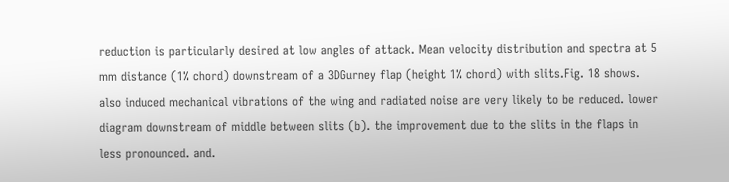reduction is particularly desired at low angles of attack. Mean velocity distribution and spectra at 5 mm distance (1% chord) downstream of a 3DGurney flap (height 1% chord) with slits.Fig. 18 shows. also induced mechanical vibrations of the wing and radiated noise are very likely to be reduced. lower diagram downstream of middle between slits (b). the improvement due to the slits in the flaps in less pronounced. and.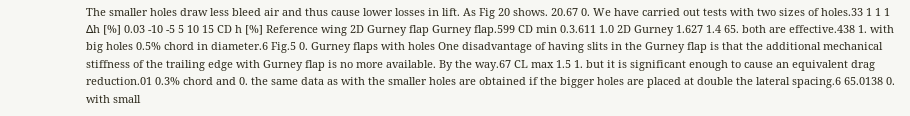The smaller holes draw less bleed air and thus cause lower losses in lift. As Fig 20 shows. 20.67 0. We have carried out tests with two sizes of holes.33 1 1 1 ∆h [%] 0.03 -10 -5 5 10 15 CD h [%] Reference wing 2D Gurney flap Gurney flap.599 CD min 0.3.611 1.0 2D Gurney 1.627 1.4 65. both are effective.438 1. with big holes 0.5% chord in diameter.6 Fig.5 0. Gurney flaps with holes One disadvantage of having slits in the Gurney flap is that the additional mechanical stiffness of the trailing edge with Gurney flap is no more available. By the way.67 CL max 1.5 1. but it is significant enough to cause an equivalent drag reduction.01 0.3% chord and 0. the same data as with the smaller holes are obtained if the bigger holes are placed at double the lateral spacing.6 65.0138 0. with small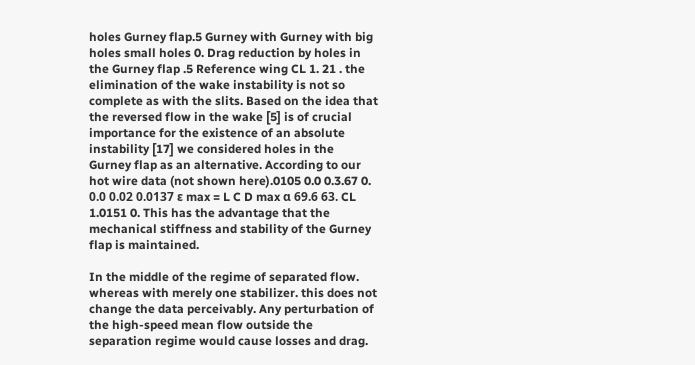holes Gurney flap.5 Gurney with Gurney with big holes small holes 0. Drag reduction by holes in the Gurney flap .5 Reference wing CL 1. 21 . the elimination of the wake instability is not so complete as with the slits. Based on the idea that the reversed flow in the wake [5] is of crucial importance for the existence of an absolute instability [17] we considered holes in the Gurney flap as an alternative. According to our hot wire data (not shown here).0105 0.0 0.3.67 0. 0.0 0.02 0.0137 ε max = L C D max α 69.6 63. CL 1.0151 0. This has the advantage that the mechanical stiffness and stability of the Gurney flap is maintained.

In the middle of the regime of separated flow. whereas with merely one stabilizer. this does not change the data perceivably. Any perturbation of the high-speed mean flow outside the separation regime would cause losses and drag.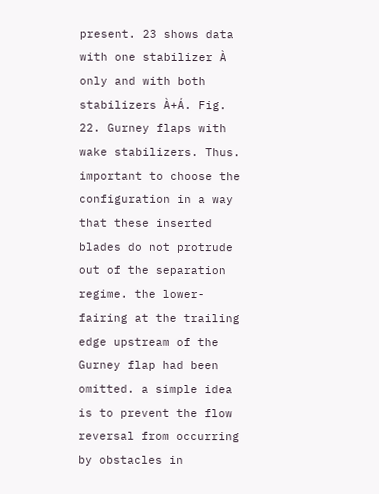present. 23 shows data with one stabilizer À only and with both stabilizers À+Á. Fig. 22. Gurney flaps with wake stabilizers. Thus. important to choose the configuration in a way that these inserted blades do not protrude out of the separation regime. the lower-fairing at the trailing edge upstream of the Gurney flap had been omitted. a simple idea is to prevent the flow reversal from occurring by obstacles in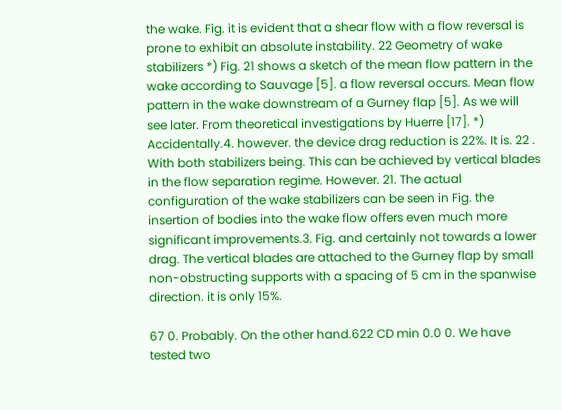the wake. Fig. it is evident that a shear flow with a flow reversal is prone to exhibit an absolute instability. 22 Geometry of wake stabilizers *) Fig. 21 shows a sketch of the mean flow pattern in the wake according to Sauvage [5]. a flow reversal occurs. Mean flow pattern in the wake downstream of a Gurney flap [5]. As we will see later. From theoretical investigations by Huerre [17]. *) Accidentally.4. however. the device drag reduction is 22%. It is. 22 . With both stabilizers being. This can be achieved by vertical blades in the flow separation regime. However. 21. The actual configuration of the wake stabilizers can be seen in Fig. the insertion of bodies into the wake flow offers even much more significant improvements.3. Fig. and certainly not towards a lower drag. The vertical blades are attached to the Gurney flap by small non-obstructing supports with a spacing of 5 cm in the spanwise direction. it is only 15%.

67 0. Probably. On the other hand.622 CD min 0.0 0. We have tested two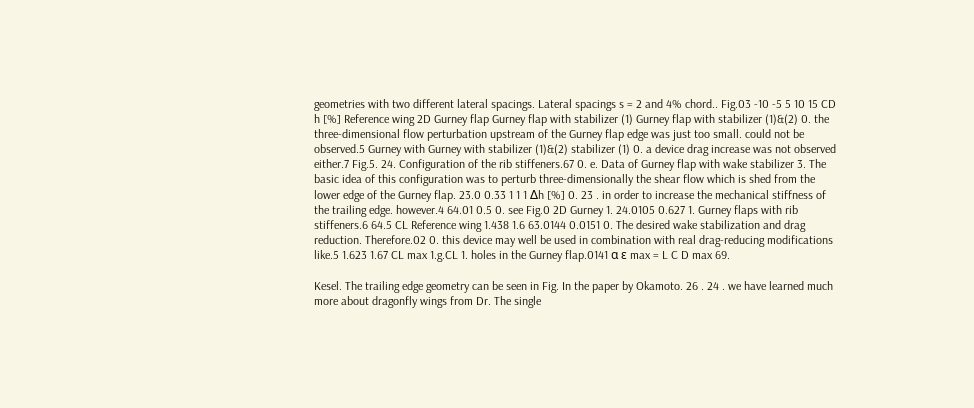geometries with two different lateral spacings. Lateral spacings s = 2 and 4% chord.. Fig.03 -10 -5 5 10 15 CD h [%] Reference wing 2D Gurney flap Gurney flap with stabilizer (1) Gurney flap with stabilizer (1)&(2) 0. the three-dimensional flow perturbation upstream of the Gurney flap edge was just too small. could not be observed.5 Gurney with Gurney with stabilizer (1)&(2) stabilizer (1) 0. a device drag increase was not observed either.7 Fig.5. 24. Configuration of the rib stiffeners.67 0. e. Data of Gurney flap with wake stabilizer 3. The basic idea of this configuration was to perturb three-dimensionally the shear flow which is shed from the lower edge of the Gurney flap. 23.0 0.33 1 1 1 ∆h [%] 0. 23 . in order to increase the mechanical stiffness of the trailing edge. however.4 64.01 0.5 0. see Fig.0 2D Gurney 1. 24.0105 0.627 1. Gurney flaps with rib stiffeners.6 64.5 CL Reference wing 1.438 1.6 63.0144 0.0151 0. The desired wake stabilization and drag reduction. Therefore.02 0. this device may well be used in combination with real drag-reducing modifications like.5 1.623 1.67 CL max 1.g.CL 1. holes in the Gurney flap.0141 α ε max = L C D max 69.

Kesel. The trailing edge geometry can be seen in Fig. In the paper by Okamoto. 26 . 24 . we have learned much more about dragonfly wings from Dr. The single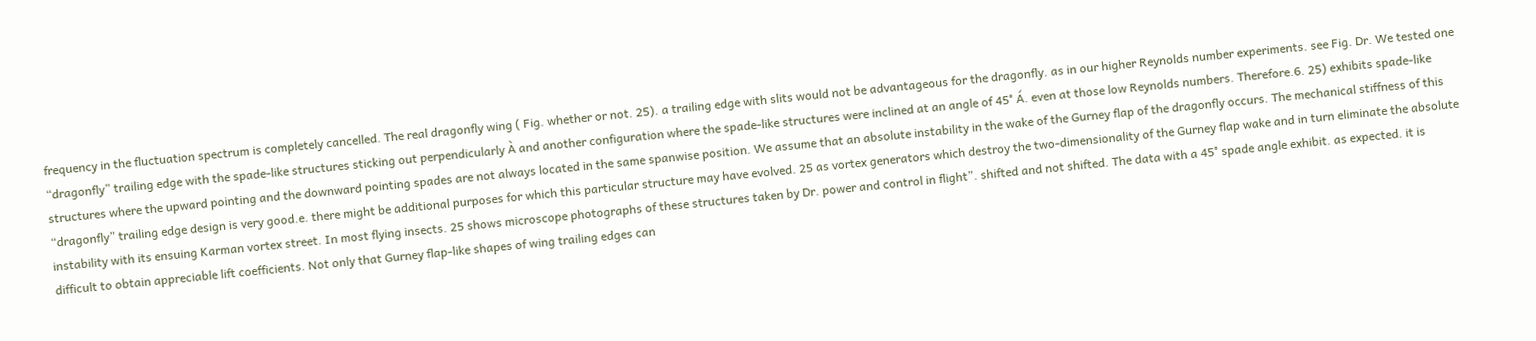frequency in the fluctuation spectrum is completely cancelled. The real dragonfly wing ( Fig. whether or not. 25). a trailing edge with slits would not be advantageous for the dragonfly. as in our higher Reynolds number experiments. see Fig. Dr. We tested one “dragonfly” trailing edge with the spade-like structures sticking out perpendicularly À and another configuration where the spade-like structures were inclined at an angle of 45° Á. even at those low Reynolds numbers. Therefore.6. 25) exhibits spade-like structures where the upward pointing and the downward pointing spades are not always located in the same spanwise position. We assume that an absolute instability in the wake of the Gurney flap of the dragonfly occurs. The mechanical stiffness of this “dragonfly” trailing edge design is very good.e. there might be additional purposes for which this particular structure may have evolved. 25 as vortex generators which destroy the two-dimensionality of the Gurney flap wake and in turn eliminate the absolute instability with its ensuing Karman vortex street. In most flying insects. 25 shows microscope photographs of these structures taken by Dr. power and control in flight”. shifted and not shifted. The data with a 45° spade angle exhibit. as expected. it is difficult to obtain appreciable lift coefficients. Not only that Gurney flap-like shapes of wing trailing edges can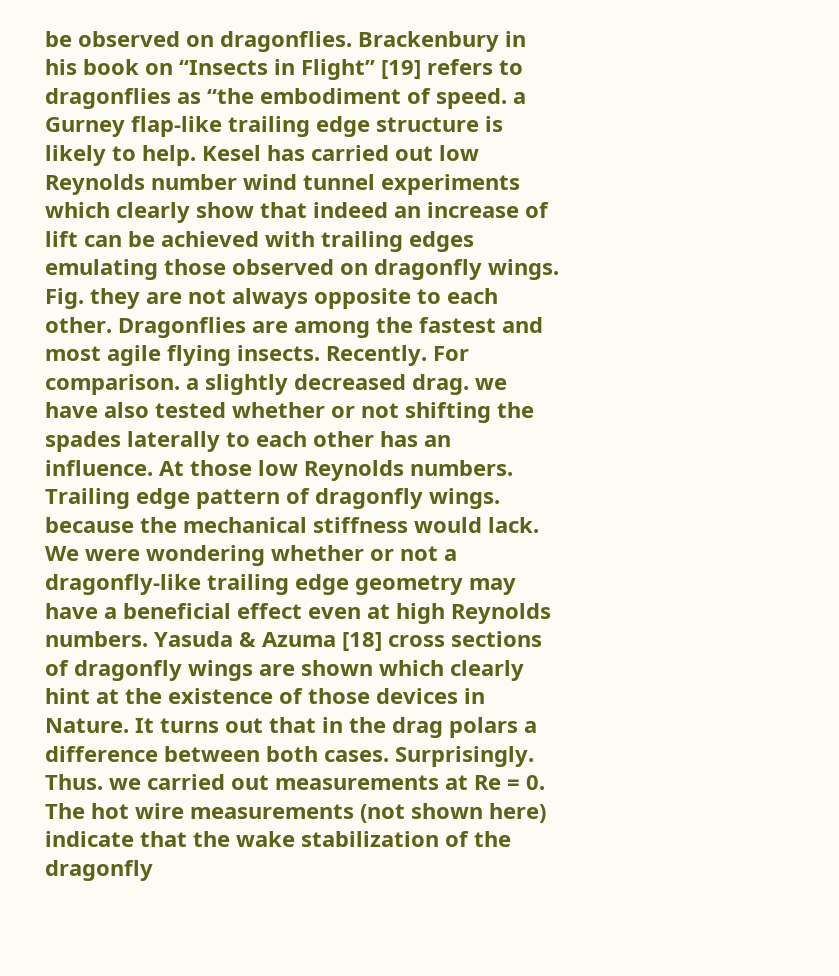be observed on dragonflies. Brackenbury in his book on “Insects in Flight” [19] refers to dragonflies as “the embodiment of speed. a Gurney flap-like trailing edge structure is likely to help. Kesel has carried out low Reynolds number wind tunnel experiments which clearly show that indeed an increase of lift can be achieved with trailing edges emulating those observed on dragonfly wings. Fig. they are not always opposite to each other. Dragonflies are among the fastest and most agile flying insects. Recently. For comparison. a slightly decreased drag. we have also tested whether or not shifting the spades laterally to each other has an influence. At those low Reynolds numbers. Trailing edge pattern of dragonfly wings. because the mechanical stiffness would lack. We were wondering whether or not a dragonfly-like trailing edge geometry may have a beneficial effect even at high Reynolds numbers. Yasuda & Azuma [18] cross sections of dragonfly wings are shown which clearly hint at the existence of those devices in Nature. It turns out that in the drag polars a difference between both cases. Surprisingly. Thus. we carried out measurements at Re = 0. The hot wire measurements (not shown here) indicate that the wake stabilization of the dragonfly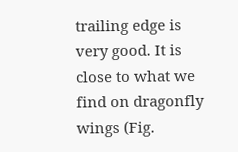trailing edge is very good. It is close to what we find on dragonfly wings (Fig.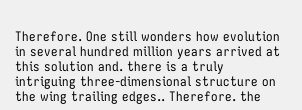Therefore. One still wonders how evolution in several hundred million years arrived at this solution and. there is a truly intriguing three-dimensional structure on the wing trailing edges.. Therefore. the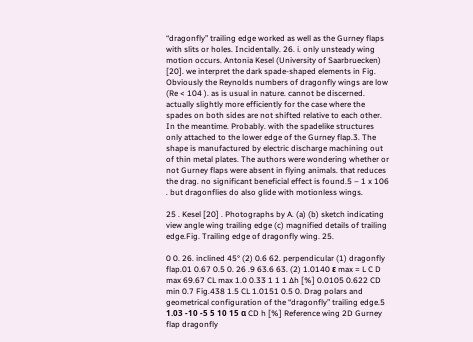“dragonfly” trailing edge worked as well as the Gurney flaps with slits or holes. Incidentally. 26. i. only unsteady wing motion occurs. Antonia Kesel (University of Saarbruecken) [20]. we interpret the dark spade-shaped elements in Fig. Obviously the Reynolds numbers of dragonfly wings are low (Re < 104 ). as is usual in nature. cannot be discerned. actually slightly more efficiently for the case where the spades on both sides are not shifted relative to each other. In the meantime. Probably. with the spadelike structures only attached to the lower edge of the Gurney flap.3. The shape is manufactured by electric discharge machining out of thin metal plates. The authors were wondering whether or not Gurney flaps were absent in flying animals. that reduces the drag. no significant beneficial effect is found.5 – 1 x 106 . but dragonflies do also glide with motionless wings.

25 . Kesel [20] . Photographs by A. (a) (b) sketch indicating view angle wing trailing edge (c) magnified details of trailing edge.Fig. Trailing edge of dragonfly wing. 25.

0 0. 26. inclined 45° (2) 0.6 62. perpendicular (1) dragonfly flap.01 0.67 0.5 0. 26 .9 63.6 63. (2) 1.0140 ε max = L C D max 69.67 CL max 1.0 0.33 1 1 1 ∆h [%] 0.0105 0.622 CD min 0.7 Fig.438 1.5 CL 1.0151 0.5 0. Drag polars and geometrical configuration of the “dragonfly” trailing edge.5 1.03 -10 -5 5 10 15 α CD h [%] Reference wing 2D Gurney flap dragonfly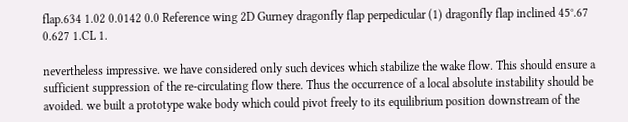flap.634 1.02 0.0142 0.0 Reference wing 2D Gurney dragonfly flap perpedicular (1) dragonfly flap inclined 45°.67 0.627 1.CL 1.

nevertheless impressive. we have considered only such devices which stabilize the wake flow. This should ensure a sufficient suppression of the re-circulating flow there. Thus the occurrence of a local absolute instability should be avoided. we built a prototype wake body which could pivot freely to its equilibrium position downstream of the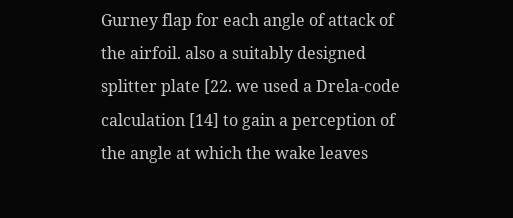Gurney flap for each angle of attack of the airfoil. also a suitably designed splitter plate [22. we used a Drela-code calculation [14] to gain a perception of the angle at which the wake leaves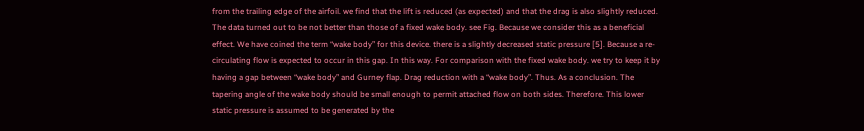from the trailing edge of the airfoil. we find that the lift is reduced (as expected) and that the drag is also slightly reduced. The data turned out to be not better than those of a fixed wake body. see Fig. Because we consider this as a beneficial effect. We have coined the term “wake body” for this device. there is a slightly decreased static pressure [5]. Because a re-circulating flow is expected to occur in this gap. In this way. For comparison with the fixed wake body. we try to keep it by having a gap between “wake body” and Gurney flap. Drag reduction with a “wake body”. Thus. As a conclusion. The tapering angle of the wake body should be small enough to permit attached flow on both sides. Therefore. This lower static pressure is assumed to be generated by the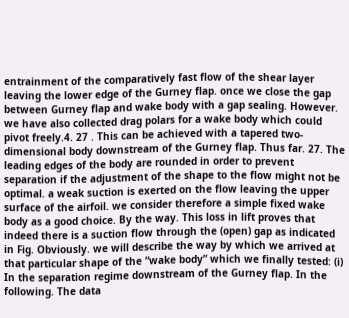entrainment of the comparatively fast flow of the shear layer leaving the lower edge of the Gurney flap. once we close the gap between Gurney flap and wake body with a gap sealing. However. we have also collected drag polars for a wake body which could pivot freely.4. 27 . This can be achieved with a tapered two-dimensional body downstream of the Gurney flap. Thus far. 27. The leading edges of the body are rounded in order to prevent separation if the adjustment of the shape to the flow might not be optimal. a weak suction is exerted on the flow leaving the upper surface of the airfoil. we consider therefore a simple fixed wake body as a good choice. By the way. This loss in lift proves that indeed there is a suction flow through the (open) gap as indicated in Fig. Obviously. we will describe the way by which we arrived at that particular shape of the “wake body” which we finally tested: (i) In the separation regime downstream of the Gurney flap. In the following. The data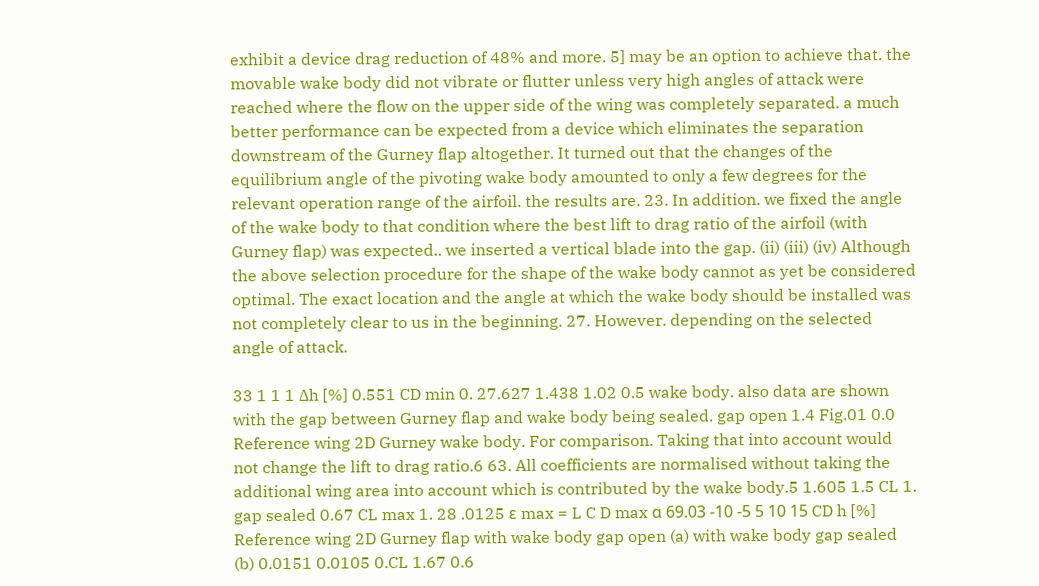exhibit a device drag reduction of 48% and more. 5] may be an option to achieve that. the movable wake body did not vibrate or flutter unless very high angles of attack were reached where the flow on the upper side of the wing was completely separated. a much better performance can be expected from a device which eliminates the separation downstream of the Gurney flap altogether. It turned out that the changes of the equilibrium angle of the pivoting wake body amounted to only a few degrees for the relevant operation range of the airfoil. the results are. 23. In addition. we fixed the angle of the wake body to that condition where the best lift to drag ratio of the airfoil (with Gurney flap) was expected.. we inserted a vertical blade into the gap. (ii) (iii) (iv) Although the above selection procedure for the shape of the wake body cannot as yet be considered optimal. The exact location and the angle at which the wake body should be installed was not completely clear to us in the beginning. 27. However. depending on the selected angle of attack.

33 1 1 1 ∆h [%] 0.551 CD min 0. 27.627 1.438 1.02 0.5 wake body. also data are shown with the gap between Gurney flap and wake body being sealed. gap open 1.4 Fig.01 0.0 Reference wing 2D Gurney wake body. For comparison. Taking that into account would not change the lift to drag ratio.6 63. All coefficients are normalised without taking the additional wing area into account which is contributed by the wake body.5 1.605 1.5 CL 1. gap sealed 0.67 CL max 1. 28 .0125 ε max = L C D max α 69.03 -10 -5 5 10 15 CD h [%] Reference wing 2D Gurney flap with wake body gap open (a) with wake body gap sealed (b) 0.0151 0.0105 0.CL 1.67 0.6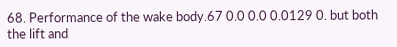68. Performance of the wake body.67 0.0 0.0 0.0129 0. but both the lift and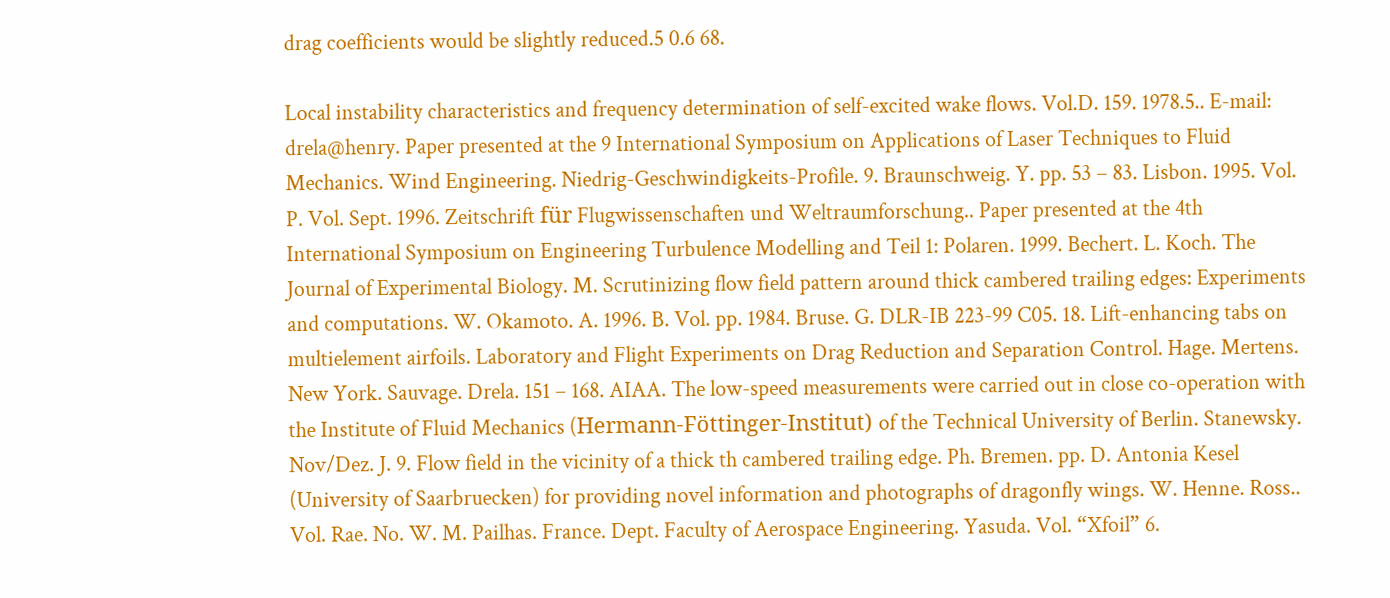drag coefficients would be slightly reduced.5 0.6 68.

Local instability characteristics and frequency determination of self-excited wake flows. Vol.D. 159. 1978.5.. E-mail: drela@henry. Paper presented at the 9 International Symposium on Applications of Laser Techniques to Fluid Mechanics. Wind Engineering. Niedrig-Geschwindigkeits-Profile. 9. Braunschweig. Y. pp. 53 – 83. Lisbon. 1995. Vol. P. Vol. Sept. 1996. Zeitschrift für Flugwissenschaften und Weltraumforschung.. Paper presented at the 4th International Symposium on Engineering Turbulence Modelling and Teil 1: Polaren. 1999. Bechert. L. Koch. The Journal of Experimental Biology. M. Scrutinizing flow field pattern around thick cambered trailing edges: Experiments and computations. W. Okamoto. A. 1996. B. Vol. pp. 1984. Bruse. G. DLR-IB 223-99 C05. 18. Lift-enhancing tabs on multielement airfoils. Laboratory and Flight Experiments on Drag Reduction and Separation Control. Hage. Mertens. New York. Sauvage. Drela. 151 – 168. AIAA. The low-speed measurements were carried out in close co-operation with the Institute of Fluid Mechanics (Hermann-Föttinger-Institut) of the Technical University of Berlin. Stanewsky. Nov/Dez. J. 9. Flow field in the vicinity of a thick th cambered trailing edge. Ph. Bremen. pp. D. Antonia Kesel (University of Saarbruecken) for providing novel information and photographs of dragonfly wings. W. Henne. Ross.. Vol. Rae. No. W. M. Pailhas. France. Dept. Faculty of Aerospace Engineering. Yasuda. Vol. “Xfoil” 6.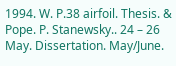1994. W. P.38 airfoil. Thesis. & Pope. P. Stanewsky.. 24 – 26 May. Dissertation. May/June.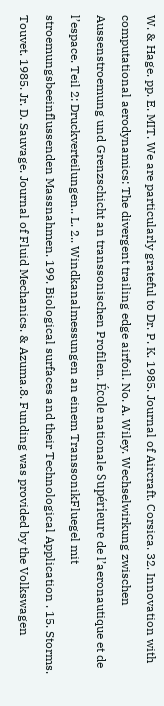W. & Hage. pp. E. MIT. We are particularly grateful to Dr. P. K. 1985. Journal of Aircraft. Corsica. 32. Innovation with computational aerodynamics: The divergent trailing edge airfoil. No. A. Wiley. Wechselwirkung zwischen Aussenstroemung und Grenzschicht an transsonischen Profilen. École nationale Supérieure de l’aeronautique et de l’espace. Teil 2: Druckverteilungen.. L. 2.. Windkanalmessungen an einem TranssonikFluegel mit stroemungsbeeinflussenden Massnahmen. 199. Biological surfaces and their Technological Application . 15. Storms. Touvet. 1985. Jr. D. Sauvage. Journal of Fluid Mechanics. & Azuma.8. Funding was provided by the Volkswagen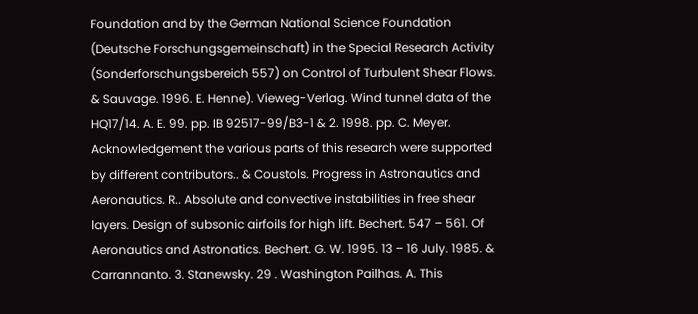Foundation and by the German National Science Foundation (Deutsche Forschungsgemeinschaft) in the Special Research Activity (Sonderforschungsbereich 557) on Control of Turbulent Shear Flows. & Sauvage. 1996. E. Henne). Vieweg-Verlag. Wind tunnel data of the HQ17/14. A. E. 99. pp. IB 92517-99/B3-1 & 2. 1998. pp. C. Meyer. Acknowledgement the various parts of this research were supported by different contributors.. & Coustols. Progress in Astronautics and Aeronautics. R.. Absolute and convective instabilities in free shear layers. Design of subsonic airfoils for high lift. Bechert. 547 – 561. Of Aeronautics and Astronatics. Bechert. G. W. 1995. 13 – 16 July. 1985. & Carrannanto. 3. Stanewsky. 29 . Washington Pailhas. A. This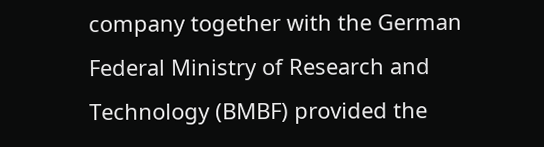company together with the German Federal Ministry of Research and Technology (BMBF) provided the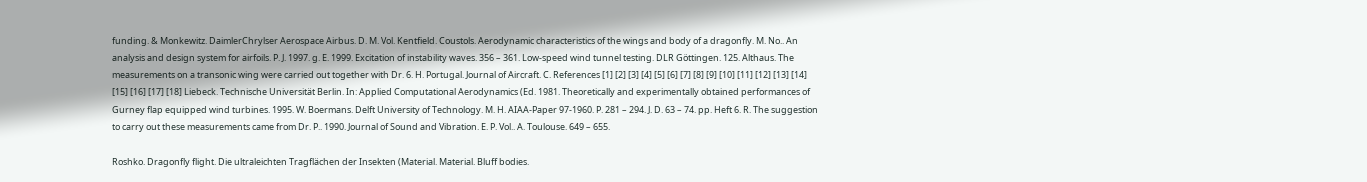funding. & Monkewitz. DaimlerChrylser Aerospace Airbus. D. M. Vol. Kentfield. Coustols. Aerodynamic characteristics of the wings and body of a dragonfly. M. No.. An analysis and design system for airfoils. P. J. 1997. g. E. 1999. Excitation of instability waves. 356 – 361. Low-speed wind tunnel testing. DLR Göttingen. 125. Althaus. The measurements on a transonic wing were carried out together with Dr. 6. H. Portugal. Journal of Aircraft. C. References [1] [2] [3] [4] [5] [6] [7] [8] [9] [10] [11] [12] [13] [14] [15] [16] [17] [18] Liebeck. Technische Universität Berlin. In: Applied Computational Aerodynamics (Ed. 1981. Theoretically and experimentally obtained performances of Gurney flap equipped wind turbines. 1995. W. Boermans. Delft University of Technology. M. H. AIAA-Paper 97-1960. P. 281 – 294. J. D. 63 – 74. pp. Heft 6. R. The suggestion to carry out these measurements came from Dr. P.. 1990. Journal of Sound and Vibration. E. P. Vol.. A. Toulouse. 649 – 655.

Roshko. Dragonfly flight. Die ultraleichten Tragflächen der Insekten (Material. Material. Bluff bodies.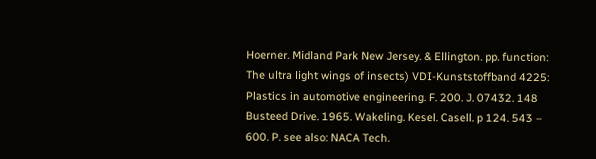Hoerner. Midland Park New Jersey. & Ellington. pp. function: The ultra light wings of insects) VDI-Kunststoffband 4225: Plastics in automotive engineering. F. 200. J. 07432. 148 Busteed Drive. 1965. Wakeling. Kesel. Casell. p 124. 543 – 600. P. see also: NACA Tech.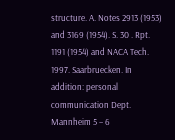structure. A. Notes 2913 (1953) and 3169 (1954). S. 30 . Rpt. 1191 (1954) and NACA Tech. 1997. Saarbruecken. In addition: personal communication Dept. Mannheim 5 – 6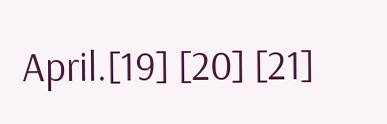April.[19] [20] [21]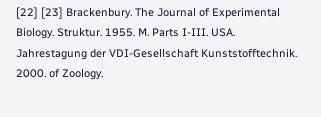[22] [23] Brackenbury. The Journal of Experimental Biology. Struktur. 1955. M. Parts I-III. USA. Jahrestagung der VDI-Gesellschaft Kunststofftechnik. 2000. of Zoology.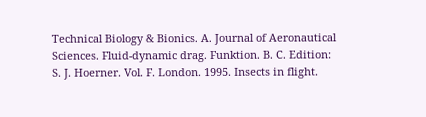Technical Biology & Bionics. A. Journal of Aeronautical Sciences. Fluid-dynamic drag. Funktion. B. C. Edition: S. J. Hoerner. Vol. F. London. 1995. Insects in flight.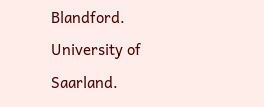Blandford. University of Saarland.